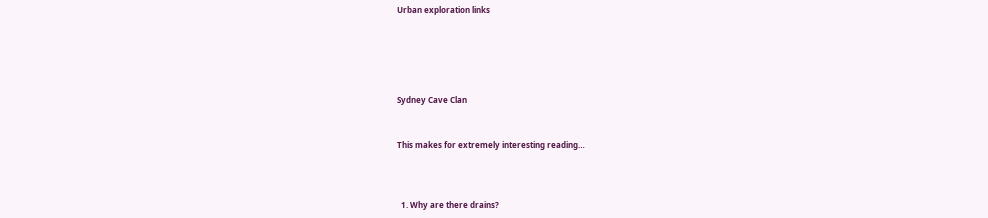Urban exploration links





Sydney Cave Clan


This makes for extremely interesting reading…



  1. Why are there drains?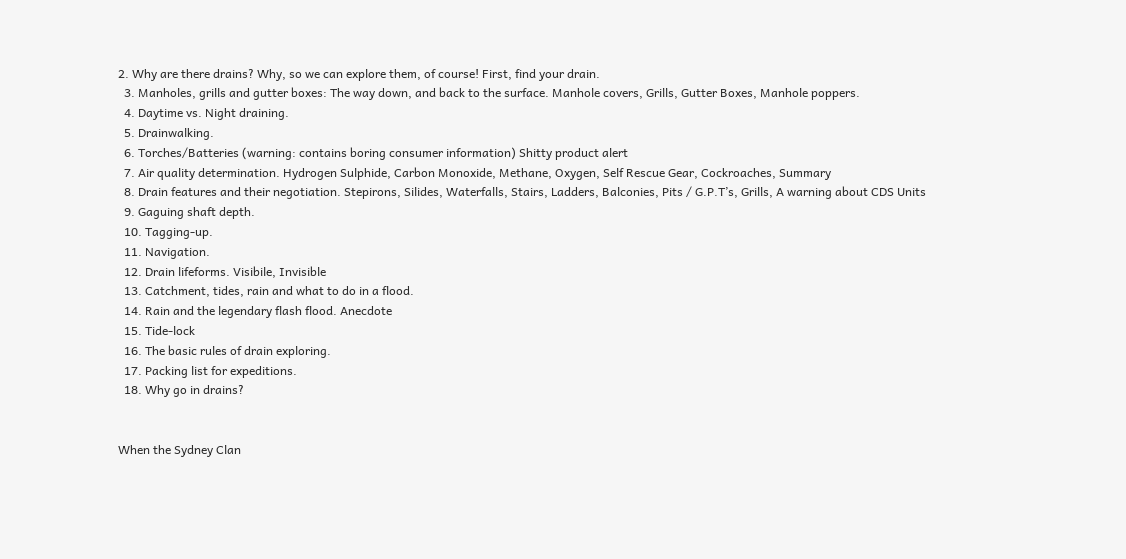2. Why are there drains? Why, so we can explore them, of course! First, find your drain.
  3. Manholes, grills and gutter boxes: The way down, and back to the surface. Manhole covers, Grills, Gutter Boxes, Manhole poppers.
  4. Daytime vs. Night draining.
  5. Drainwalking.
  6. Torches/Batteries (warning: contains boring consumer information) Shitty product alert
  7. Air quality determination. Hydrogen Sulphide, Carbon Monoxide, Methane, Oxygen, Self Rescue Gear, Cockroaches, Summary
  8. Drain features and their negotiation. Stepirons, Silides, Waterfalls, Stairs, Ladders, Balconies, Pits / G.P.T’s, Grills, A warning about CDS Units
  9. Gaguing shaft depth.
  10. Tagging-up.
  11. Navigation.
  12. Drain lifeforms. Visibile, Invisible
  13. Catchment, tides, rain and what to do in a flood.
  14. Rain and the legendary flash flood. Anecdote
  15. Tide-lock
  16. The basic rules of drain exploring.
  17. Packing list for expeditions.
  18. Why go in drains?


When the Sydney Clan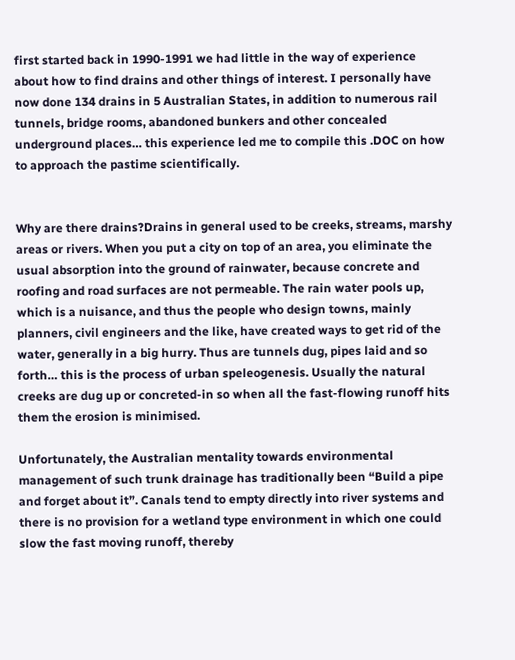first started back in 1990-1991 we had little in the way of experience about how to find drains and other things of interest. I personally have now done 134 drains in 5 Australian States, in addition to numerous rail tunnels, bridge rooms, abandoned bunkers and other concealed underground places… this experience led me to compile this .DOC on how to approach the pastime scientifically.


Why are there drains?Drains in general used to be creeks, streams, marshy areas or rivers. When you put a city on top of an area, you eliminate the usual absorption into the ground of rainwater, because concrete and roofing and road surfaces are not permeable. The rain water pools up, which is a nuisance, and thus the people who design towns, mainly planners, civil engineers and the like, have created ways to get rid of the water, generally in a big hurry. Thus are tunnels dug, pipes laid and so forth… this is the process of urban speleogenesis. Usually the natural creeks are dug up or concreted-in so when all the fast-flowing runoff hits them the erosion is minimised.

Unfortunately, the Australian mentality towards environmental management of such trunk drainage has traditionally been “Build a pipe and forget about it”. Canals tend to empty directly into river systems and there is no provision for a wetland type environment in which one could slow the fast moving runoff, thereby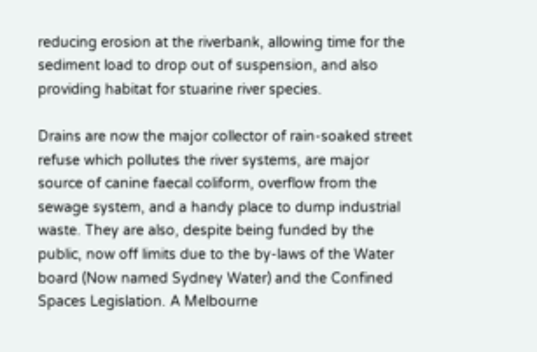reducing erosion at the riverbank, allowing time for the sediment load to drop out of suspension, and also providing habitat for stuarine river species.

Drains are now the major collector of rain-soaked street refuse which pollutes the river systems, are major source of canine faecal coliform, overflow from the sewage system, and a handy place to dump industrial waste. They are also, despite being funded by the public, now off limits due to the by-laws of the Water board (Now named Sydney Water) and the Confined Spaces Legislation. A Melbourne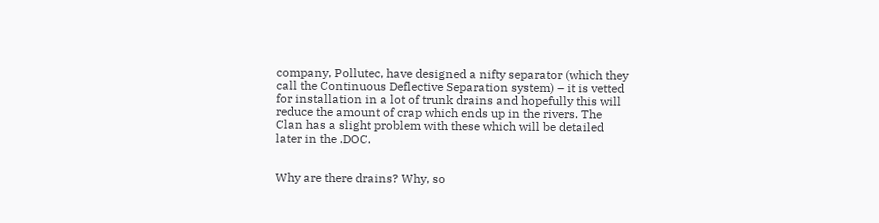company, Pollutec, have designed a nifty separator (which they call the Continuous Deflective Separation system) – it is vetted for installation in a lot of trunk drains and hopefully this will reduce the amount of crap which ends up in the rivers. The Clan has a slight problem with these which will be detailed later in the .DOC.


Why are there drains? Why, so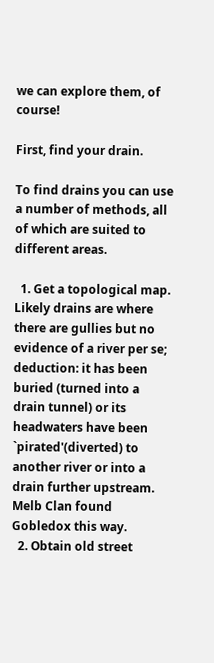we can explore them, of course!

First, find your drain.

To find drains you can use a number of methods, all of which are suited to
different areas.

  1. Get a topological map. Likely drains are where there are gullies but no evidence of a river per se; deduction: it has been buried (turned into a drain tunnel) or its headwaters have been `pirated'(diverted) to another river or into a drain further upstream. Melb Clan found Gobledox this way.
  2. Obtain old street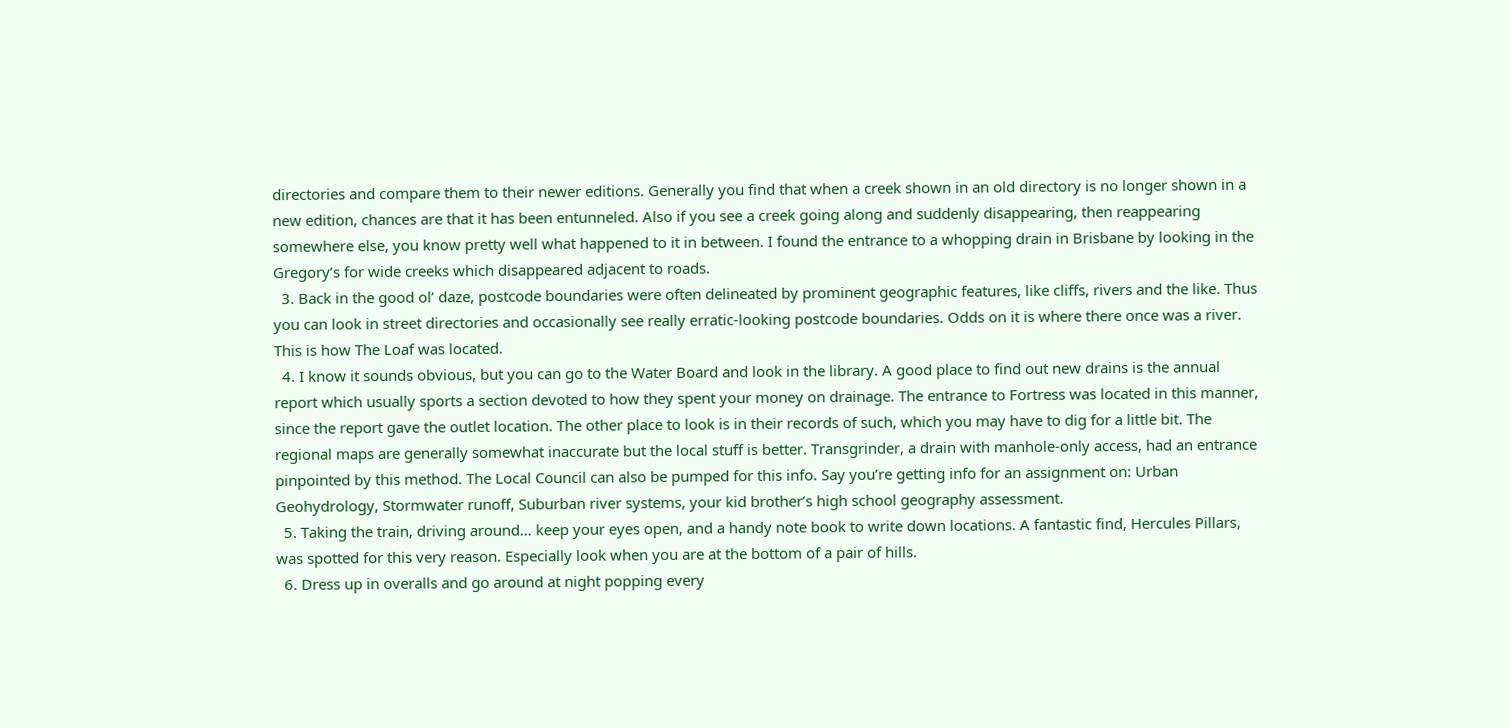directories and compare them to their newer editions. Generally you find that when a creek shown in an old directory is no longer shown in a new edition, chances are that it has been entunneled. Also if you see a creek going along and suddenly disappearing, then reappearing somewhere else, you know pretty well what happened to it in between. I found the entrance to a whopping drain in Brisbane by looking in the Gregory’s for wide creeks which disappeared adjacent to roads.
  3. Back in the good ol’ daze, postcode boundaries were often delineated by prominent geographic features, like cliffs, rivers and the like. Thus you can look in street directories and occasionally see really erratic-looking postcode boundaries. Odds on it is where there once was a river. This is how The Loaf was located.
  4. I know it sounds obvious, but you can go to the Water Board and look in the library. A good place to find out new drains is the annual report which usually sports a section devoted to how they spent your money on drainage. The entrance to Fortress was located in this manner, since the report gave the outlet location. The other place to look is in their records of such, which you may have to dig for a little bit. The regional maps are generally somewhat inaccurate but the local stuff is better. Transgrinder, a drain with manhole-only access, had an entrance pinpointed by this method. The Local Council can also be pumped for this info. Say you’re getting info for an assignment on: Urban Geohydrology, Stormwater runoff, Suburban river systems, your kid brother’s high school geography assessment.
  5. Taking the train, driving around… keep your eyes open, and a handy note book to write down locations. A fantastic find, Hercules Pillars, was spotted for this very reason. Especially look when you are at the bottom of a pair of hills.
  6. Dress up in overalls and go around at night popping every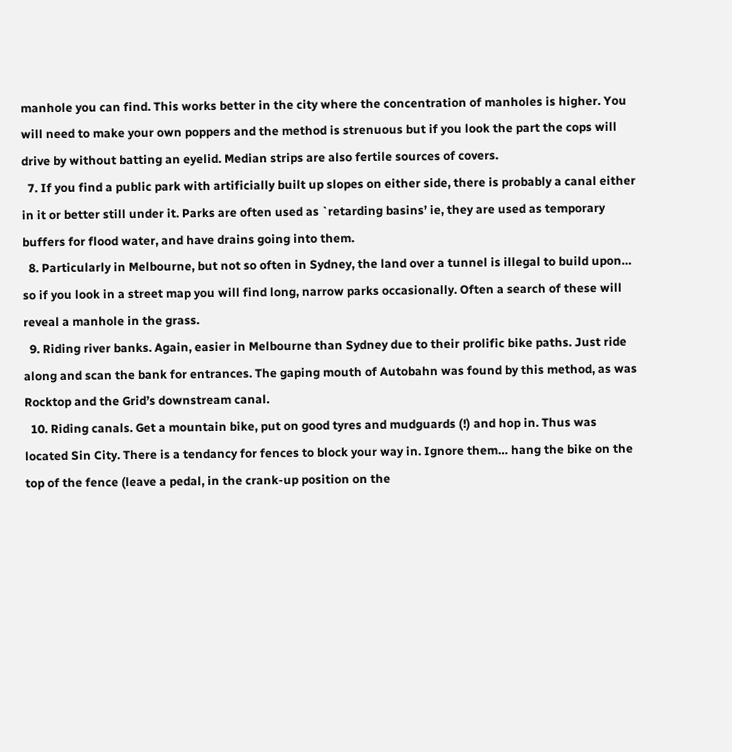manhole you can find. This works better in the city where the concentration of manholes is higher. You will need to make your own poppers and the method is strenuous but if you look the part the cops will drive by without batting an eyelid. Median strips are also fertile sources of covers.
  7. If you find a public park with artificially built up slopes on either side, there is probably a canal either in it or better still under it. Parks are often used as `retarding basins’ ie, they are used as temporary buffers for flood water, and have drains going into them.
  8. Particularly in Melbourne, but not so often in Sydney, the land over a tunnel is illegal to build upon… so if you look in a street map you will find long, narrow parks occasionally. Often a search of these will reveal a manhole in the grass.
  9. Riding river banks. Again, easier in Melbourne than Sydney due to their prolific bike paths. Just ride along and scan the bank for entrances. The gaping mouth of Autobahn was found by this method, as was Rocktop and the Grid’s downstream canal.
  10. Riding canals. Get a mountain bike, put on good tyres and mudguards (!) and hop in. Thus was located Sin City. There is a tendancy for fences to block your way in. Ignore them… hang the bike on the top of the fence (leave a pedal, in the crank-up position on the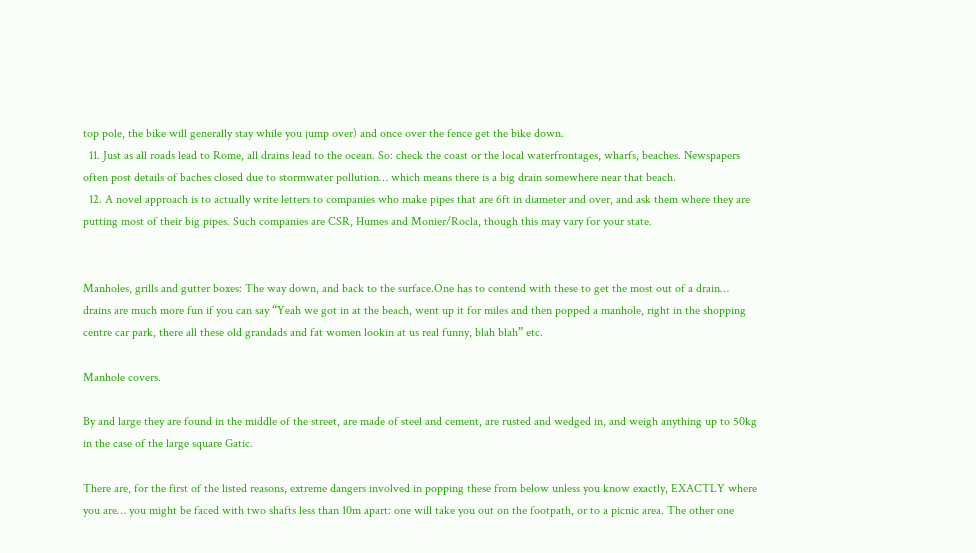top pole, the bike will generally stay while you jump over) and once over the fence get the bike down.
  11. Just as all roads lead to Rome, all drains lead to the ocean. So: check the coast or the local waterfrontages, wharfs, beaches. Newspapers often post details of baches closed due to stormwater pollution… which means there is a big drain somewhere near that beach.
  12. A novel approach is to actually write letters to companies who make pipes that are 6ft in diameter and over, and ask them where they are putting most of their big pipes. Such companies are CSR, Humes and Monier/Rocla, though this may vary for your state.


Manholes, grills and gutter boxes: The way down, and back to the surface.One has to contend with these to get the most out of a drain… drains are much more fun if you can say “Yeah we got in at the beach, went up it for miles and then popped a manhole, right in the shopping centre car park, there all these old grandads and fat women lookin at us real funny, blah blah” etc.

Manhole covers.

By and large they are found in the middle of the street, are made of steel and cement, are rusted and wedged in, and weigh anything up to 50kg in the case of the large square Gatic.

There are, for the first of the listed reasons, extreme dangers involved in popping these from below unless you know exactly, EXACTLY where you are… you might be faced with two shafts less than 10m apart: one will take you out on the footpath, or to a picnic area. The other one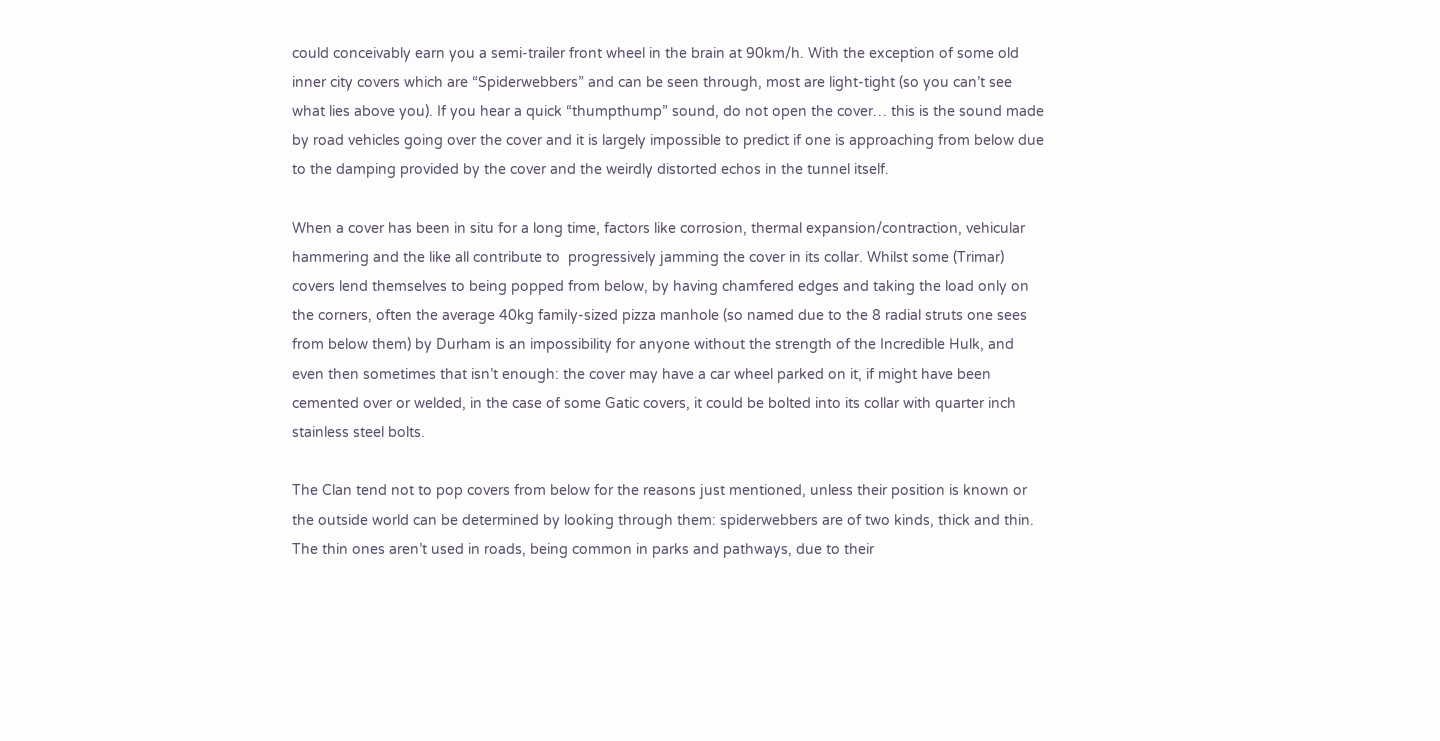could conceivably earn you a semi-trailer front wheel in the brain at 90km/h. With the exception of some old inner city covers which are “Spiderwebbers” and can be seen through, most are light-tight (so you can’t see what lies above you). If you hear a quick “thumpthump” sound, do not open the cover… this is the sound made by road vehicles going over the cover and it is largely impossible to predict if one is approaching from below due to the damping provided by the cover and the weirdly distorted echos in the tunnel itself.

When a cover has been in situ for a long time, factors like corrosion, thermal expansion/contraction, vehicular hammering and the like all contribute to  progressively jamming the cover in its collar. Whilst some (Trimar) covers lend themselves to being popped from below, by having chamfered edges and taking the load only on the corners, often the average 40kg family-sized pizza manhole (so named due to the 8 radial struts one sees from below them) by Durham is an impossibility for anyone without the strength of the Incredible Hulk, and even then sometimes that isn’t enough: the cover may have a car wheel parked on it, if might have been cemented over or welded, in the case of some Gatic covers, it could be bolted into its collar with quarter inch stainless steel bolts.

The Clan tend not to pop covers from below for the reasons just mentioned, unless their position is known or the outside world can be determined by looking through them: spiderwebbers are of two kinds, thick and thin. The thin ones aren’t used in roads, being common in parks and pathways, due to their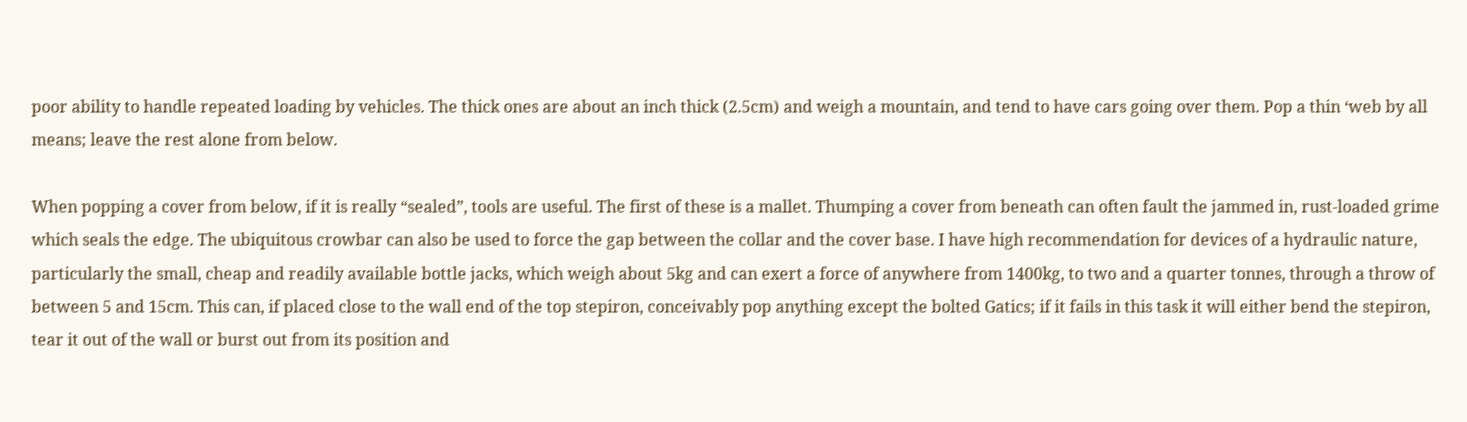poor ability to handle repeated loading by vehicles. The thick ones are about an inch thick (2.5cm) and weigh a mountain, and tend to have cars going over them. Pop a thin ‘web by all means; leave the rest alone from below.

When popping a cover from below, if it is really “sealed”, tools are useful. The first of these is a mallet. Thumping a cover from beneath can often fault the jammed in, rust-loaded grime which seals the edge. The ubiquitous crowbar can also be used to force the gap between the collar and the cover base. I have high recommendation for devices of a hydraulic nature, particularly the small, cheap and readily available bottle jacks, which weigh about 5kg and can exert a force of anywhere from 1400kg, to two and a quarter tonnes, through a throw of between 5 and 15cm. This can, if placed close to the wall end of the top stepiron, conceivably pop anything except the bolted Gatics; if it fails in this task it will either bend the stepiron, tear it out of the wall or burst out from its position and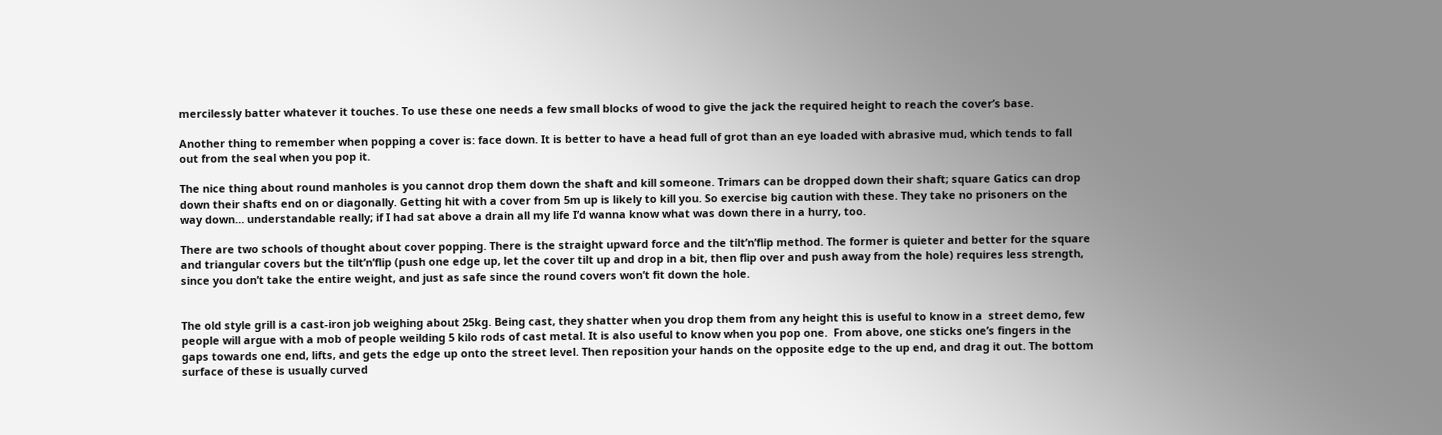mercilessly batter whatever it touches. To use these one needs a few small blocks of wood to give the jack the required height to reach the cover’s base.

Another thing to remember when popping a cover is: face down. It is better to have a head full of grot than an eye loaded with abrasive mud, which tends to fall out from the seal when you pop it.

The nice thing about round manholes is you cannot drop them down the shaft and kill someone. Trimars can be dropped down their shaft; square Gatics can drop down their shafts end on or diagonally. Getting hit with a cover from 5m up is likely to kill you. So exercise big caution with these. They take no prisoners on the way down… understandable really; if I had sat above a drain all my life I’d wanna know what was down there in a hurry, too.

There are two schools of thought about cover popping. There is the straight upward force and the tilt’n’flip method. The former is quieter and better for the square and triangular covers but the tilt’n’flip (push one edge up, let the cover tilt up and drop in a bit, then flip over and push away from the hole) requires less strength, since you don’t take the entire weight, and just as safe since the round covers won’t fit down the hole.


The old style grill is a cast-iron job weighing about 25kg. Being cast, they shatter when you drop them from any height this is useful to know in a  street demo, few people will argue with a mob of people weilding 5 kilo rods of cast metal. It is also useful to know when you pop one.  From above, one sticks one’s fingers in the gaps towards one end, lifts, and gets the edge up onto the street level. Then reposition your hands on the opposite edge to the up end, and drag it out. The bottom surface of these is usually curved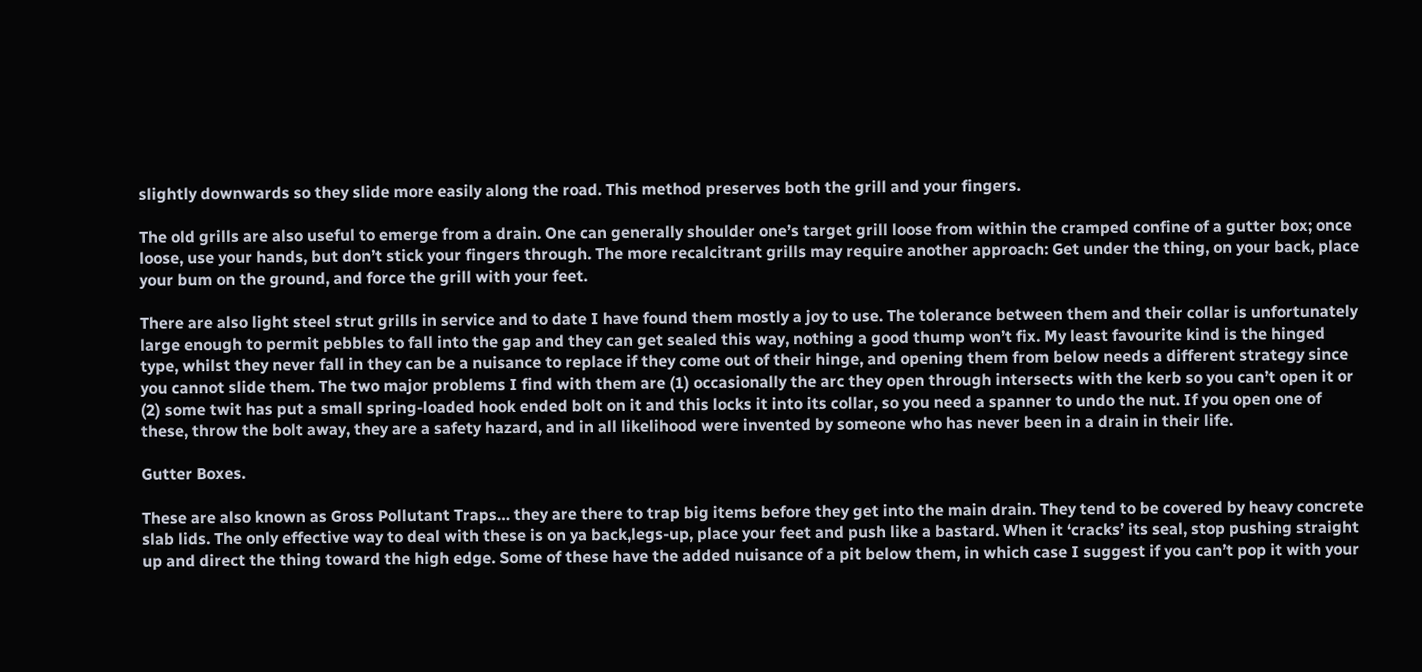slightly downwards so they slide more easily along the road. This method preserves both the grill and your fingers.

The old grills are also useful to emerge from a drain. One can generally shoulder one’s target grill loose from within the cramped confine of a gutter box; once loose, use your hands, but don’t stick your fingers through. The more recalcitrant grills may require another approach: Get under the thing, on your back, place your bum on the ground, and force the grill with your feet.

There are also light steel strut grills in service and to date I have found them mostly a joy to use. The tolerance between them and their collar is unfortunately large enough to permit pebbles to fall into the gap and they can get sealed this way, nothing a good thump won’t fix. My least favourite kind is the hinged type, whilst they never fall in they can be a nuisance to replace if they come out of their hinge, and opening them from below needs a different strategy since you cannot slide them. The two major problems I find with them are (1) occasionally the arc they open through intersects with the kerb so you can’t open it or (2) some twit has put a small spring-loaded hook ended bolt on it and this locks it into its collar, so you need a spanner to undo the nut. If you open one of these, throw the bolt away, they are a safety hazard, and in all likelihood were invented by someone who has never been in a drain in their life.

Gutter Boxes.

These are also known as Gross Pollutant Traps… they are there to trap big items before they get into the main drain. They tend to be covered by heavy concrete slab lids. The only effective way to deal with these is on ya back,legs-up, place your feet and push like a bastard. When it ‘cracks’ its seal, stop pushing straight up and direct the thing toward the high edge. Some of these have the added nuisance of a pit below them, in which case I suggest if you can’t pop it with your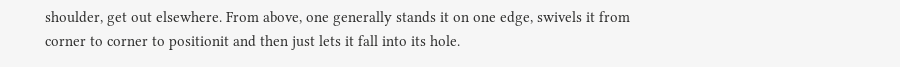shoulder, get out elsewhere. From above, one generally stands it on one edge, swivels it from corner to corner to positionit and then just lets it fall into its hole.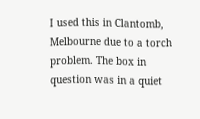I used this in Clantomb, Melbourne due to a torch problem. The box in question was in a quiet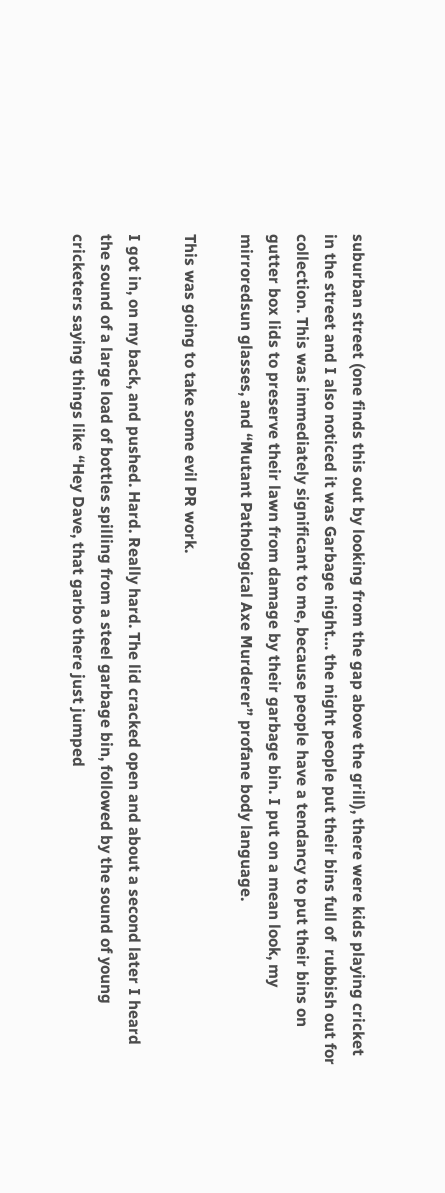suburban street (one finds this out by looking from the gap above the grill), there were kids playing cricket in the street and I also noticed it was Garbage night… the night people put their bins full of  rubbish out for collection. This was immediately significant to me, because people have a tendancy to put their bins on gutter box lids to preserve their lawn from damage by their garbage bin. I put on a mean look, my mirroredsun glasses, and “Mutant Pathological Axe Murderer” profane body language.

This was going to take some evil PR work.

I got in, on my back, and pushed. Hard. Really hard. The lid cracked open and about a second later I heard the sound of a large load of bottles spilling from a steel garbage bin, followed by the sound of young cricketers saying things like “Hey Dave, that garbo there just jumped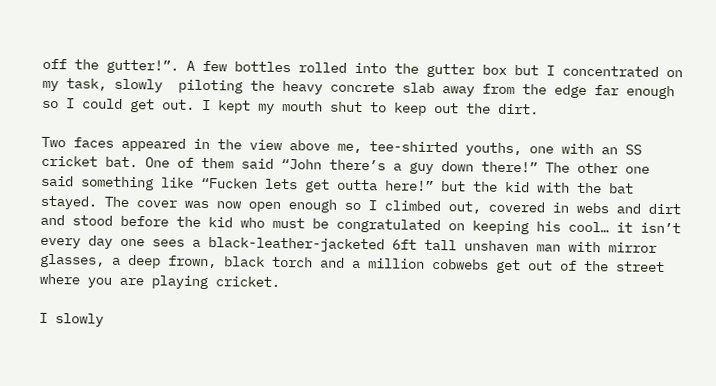off the gutter!”. A few bottles rolled into the gutter box but I concentrated on my task, slowly  piloting the heavy concrete slab away from the edge far enough so I could get out. I kept my mouth shut to keep out the dirt.

Two faces appeared in the view above me, tee-shirted youths, one with an SS cricket bat. One of them said “John there’s a guy down there!” The other one said something like “Fucken lets get outta here!” but the kid with the bat stayed. The cover was now open enough so I climbed out, covered in webs and dirt and stood before the kid who must be congratulated on keeping his cool… it isn’t every day one sees a black-leather-jacketed 6ft tall unshaven man with mirror glasses, a deep frown, black torch and a million cobwebs get out of the street where you are playing cricket.

I slowly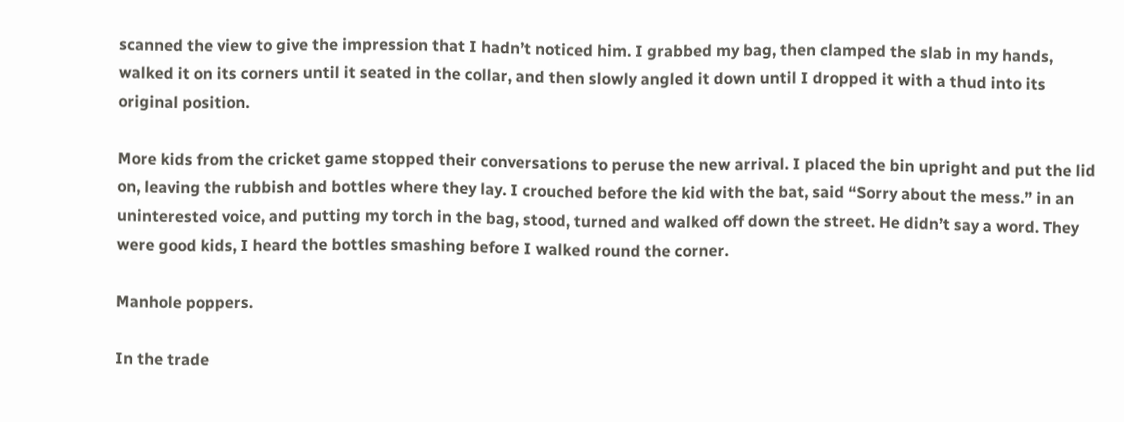scanned the view to give the impression that I hadn’t noticed him. I grabbed my bag, then clamped the slab in my hands, walked it on its corners until it seated in the collar, and then slowly angled it down until I dropped it with a thud into its original position.

More kids from the cricket game stopped their conversations to peruse the new arrival. I placed the bin upright and put the lid on, leaving the rubbish and bottles where they lay. I crouched before the kid with the bat, said “Sorry about the mess.” in an uninterested voice, and putting my torch in the bag, stood, turned and walked off down the street. He didn’t say a word. They were good kids, I heard the bottles smashing before I walked round the corner.

Manhole poppers.

In the trade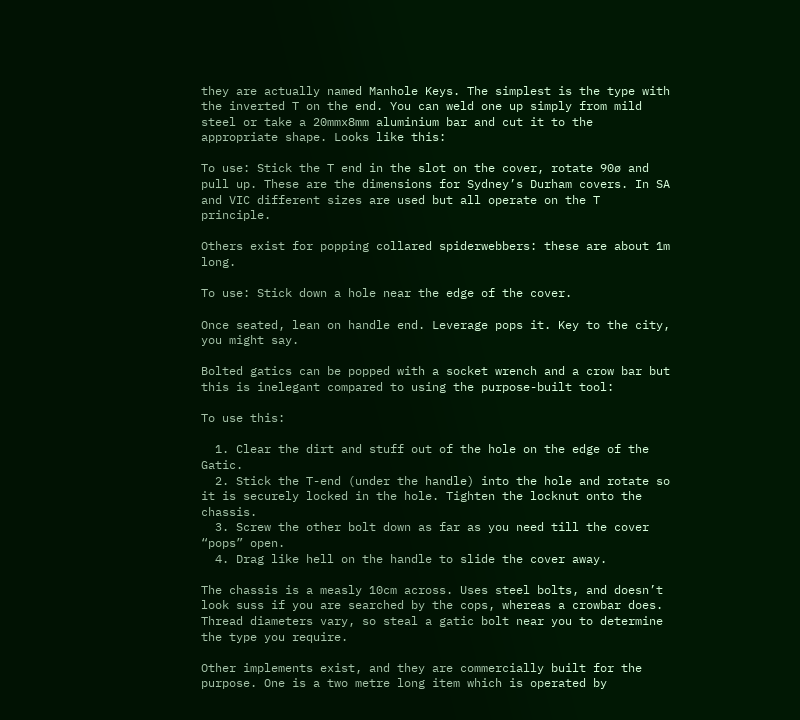they are actually named Manhole Keys. The simplest is the type with the inverted T on the end. You can weld one up simply from mild steel or take a 20mmx8mm aluminium bar and cut it to the appropriate shape. Looks like this:

To use: Stick the T end in the slot on the cover, rotate 90ø and pull up. These are the dimensions for Sydney’s Durham covers. In SA and VIC different sizes are used but all operate on the T principle.

Others exist for popping collared spiderwebbers: these are about 1m long.

To use: Stick down a hole near the edge of the cover.

Once seated, lean on handle end. Leverage pops it. Key to the city, you might say.

Bolted gatics can be popped with a socket wrench and a crow bar but this is inelegant compared to using the purpose-built tool:

To use this:

  1. Clear the dirt and stuff out of the hole on the edge of the Gatic.
  2. Stick the T-end (under the handle) into the hole and rotate so it is securely locked in the hole. Tighten the locknut onto the chassis.
  3. Screw the other bolt down as far as you need till the cover “pops” open.
  4. Drag like hell on the handle to slide the cover away.

The chassis is a measly 10cm across. Uses steel bolts, and doesn’t look suss if you are searched by the cops, whereas a crowbar does. Thread diameters vary, so steal a gatic bolt near you to determine the type you require.

Other implements exist, and they are commercially built for the purpose. One is a two metre long item which is operated by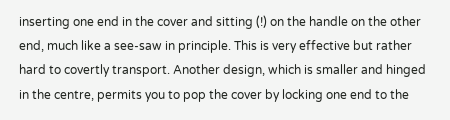inserting one end in the cover and sitting (!) on the handle on the other end, much like a see-saw in principle. This is very effective but rather hard to covertly transport. Another design, which is smaller and hinged in the centre, permits you to pop the cover by locking one end to the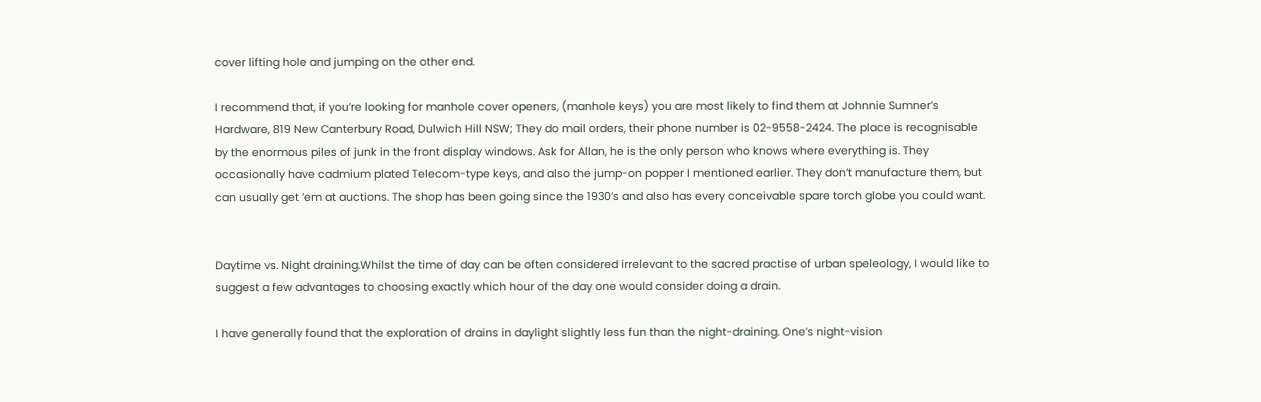cover lifting hole and jumping on the other end.

I recommend that, if you’re looking for manhole cover openers, (manhole keys) you are most likely to find them at Johnnie Sumner’s Hardware, 819 New Canterbury Road, Dulwich Hill NSW; They do mail orders, their phone number is 02-9558-2424. The place is recognisable by the enormous piles of junk in the front display windows. Ask for Allan, he is the only person who knows where everything is. They occasionally have cadmium plated Telecom-type keys, and also the jump-on popper I mentioned earlier. They don’t manufacture them, but can usually get ’em at auctions. The shop has been going since the 1930’s and also has every conceivable spare torch globe you could want.


Daytime vs. Night draining.Whilst the time of day can be often considered irrelevant to the sacred practise of urban speleology, I would like to suggest a few advantages to choosing exactly which hour of the day one would consider doing a drain.

I have generally found that the exploration of drains in daylight slightly less fun than the night-draining. One’s night-vision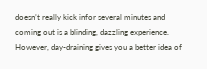doesn’t really kick infor several minutes and coming out is a blinding, dazzling experience. However, day-draining gives you a better idea of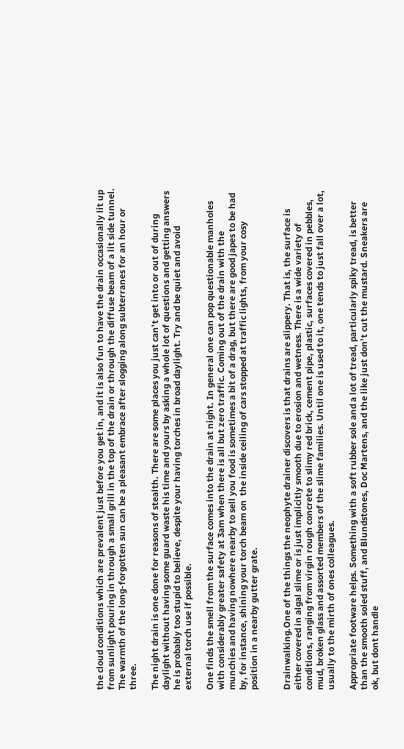the cloud conditions which are prevalent just before you get in, and it is also fun to have the drain occasionally lit up from sunlight pouring in through a small grill in the top of the drain or through the diffuse beam of a lit side tunnel. The warmth of the long-forgotten sun can be a pleasant embrace after slogging along subterranes for an hour or three.

The night drain is one done for reasons of stealth. There are some places you just can’t get into or out of during daylight without having some guard waste his time and yours by asking a whole lot of questions and getting answers he is probably too stupid to believe, despite your having torches in broad daylight. Try and be quiet and avoid external torch use if possible.

One finds the smell from the surface comes into the drain at night. In general one can pop questionable manholes with considerably greater safety at 3am when there is all but zero traffic. Coming out of the drain with the munchies and having nowhere nearby to sell you food is sometimes a bit of a drag, but there are good japes to be had by, for instance, shining your torch beam on  the inside ceiling of cars stopped at traffic lights, from your cosy position in a nearby gutter grate.


Drainwalking.One of the things the neophyte drainer discovers is that drains are slippery. That is, the surface is either covered in algal slime or is just implicitly smooth due to erosion and wetness. There is a wide variety of conditions, ranging from virgin rough concrete to slimy red brick, cement pipe, plastic, surfaces covered in pebbles, mud, broken glass and assorted members of the slime families. Until one is used to it, one tends to just fall over a lot, usually to the mirth of ones colleagues.

Appropriate footware helps. Something with a soft rubber sole and a lot of tread, particularly spiky tread, is better than the smooth soled stuff, and Blundstones, Doc Martens, and the like just don’t cut the mustard. Sneakers are ok, but dont handle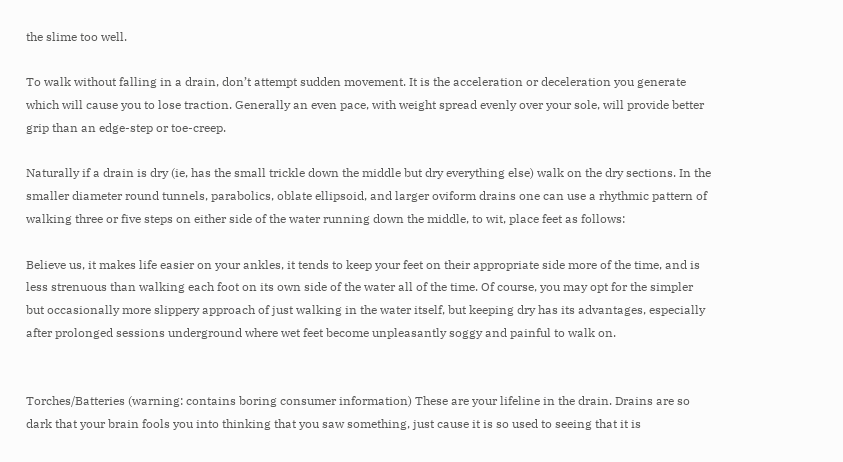the slime too well.

To walk without falling in a drain, don’t attempt sudden movement. It is the acceleration or deceleration you generate which will cause you to lose traction. Generally an even pace, with weight spread evenly over your sole, will provide better grip than an edge-step or toe-creep.

Naturally if a drain is dry (ie, has the small trickle down the middle but dry everything else) walk on the dry sections. In the smaller diameter round tunnels, parabolics, oblate ellipsoid, and larger oviform drains one can use a rhythmic pattern of walking three or five steps on either side of the water running down the middle, to wit, place feet as follows:

Believe us, it makes life easier on your ankles, it tends to keep your feet on their appropriate side more of the time, and is less strenuous than walking each foot on its own side of the water all of the time. Of course, you may opt for the simpler but occasionally more slippery approach of just walking in the water itself, but keeping dry has its advantages, especially after prolonged sessions underground where wet feet become unpleasantly soggy and painful to walk on.


Torches/Batteries (warning: contains boring consumer information) These are your lifeline in the drain. Drains are so dark that your brain fools you into thinking that you saw something, just cause it is so used to seeing that it is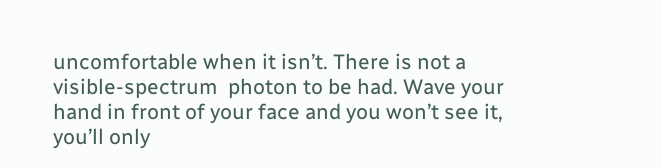uncomfortable when it isn’t. There is not a visible-spectrum  photon to be had. Wave your hand in front of your face and you won’t see it, you’ll only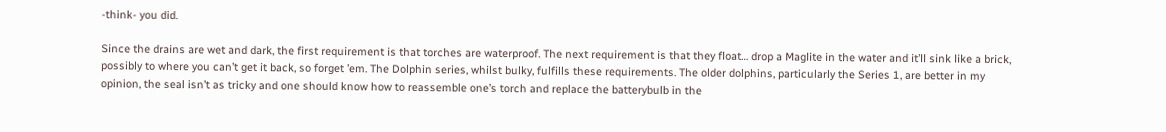-think- you did.

Since the drains are wet and dark, the first requirement is that torches are waterproof. The next requirement is that they float… drop a Maglite in the water and it’ll sink like a brick, possibly to where you can’t get it back, so forget ’em. The Dolphin series, whilst bulky, fulfills these requirements. The older dolphins, particularly the Series 1, are better in my opinion, the seal isn’t as tricky and one should know how to reassemble one’s torch and replace the batterybulb in the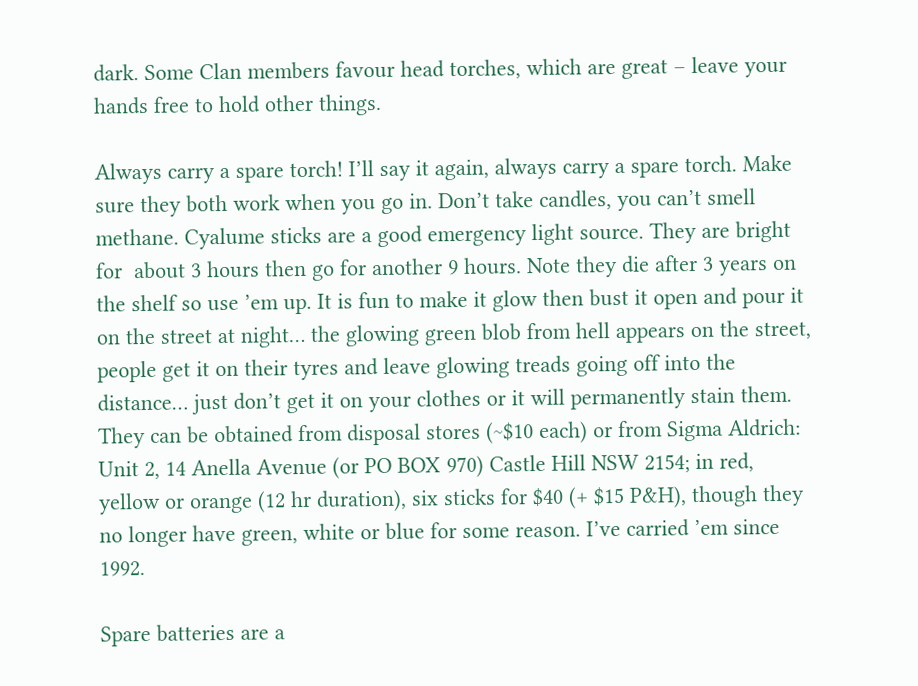dark. Some Clan members favour head torches, which are great – leave your hands free to hold other things.

Always carry a spare torch! I’ll say it again, always carry a spare torch. Make sure they both work when you go in. Don’t take candles, you can’t smell methane. Cyalume sticks are a good emergency light source. They are bright for  about 3 hours then go for another 9 hours. Note they die after 3 years on the shelf so use ’em up. It is fun to make it glow then bust it open and pour it on the street at night… the glowing green blob from hell appears on the street, people get it on their tyres and leave glowing treads going off into the distance… just don’t get it on your clothes or it will permanently stain them. They can be obtained from disposal stores (~$10 each) or from Sigma Aldrich: Unit 2, 14 Anella Avenue (or PO BOX 970) Castle Hill NSW 2154; in red, yellow or orange (12 hr duration), six sticks for $40 (+ $15 P&H), though they no longer have green, white or blue for some reason. I’ve carried ’em since 1992.

Spare batteries are a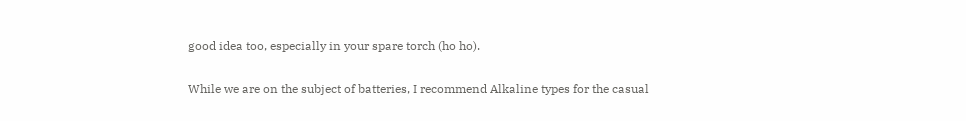good idea too, especially in your spare torch (ho ho).

While we are on the subject of batteries, I recommend Alkaline types for the casual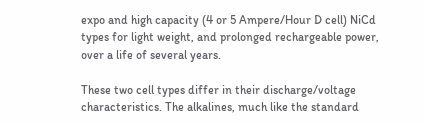expo and high capacity (4 or 5 Ampere/Hour D cell) NiCd types for light weight, and prolonged rechargeable power, over a life of several years.

These two cell types differ in their discharge/voltage characteristics. The alkalines, much like the standard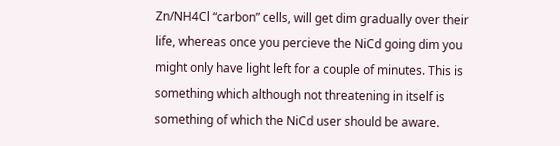Zn/NH4Cl “carbon” cells, will get dim gradually over their life, whereas once you percieve the NiCd going dim you might only have light left for a couple of minutes. This is something which although not threatening in itself is something of which the NiCd user should be aware.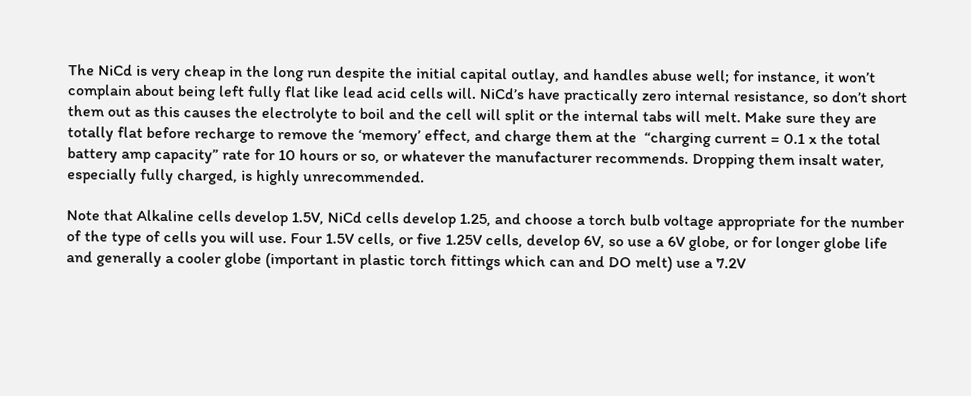The NiCd is very cheap in the long run despite the initial capital outlay, and handles abuse well; for instance, it won’t complain about being left fully flat like lead acid cells will. NiCd’s have practically zero internal resistance, so don’t short them out as this causes the electrolyte to boil and the cell will split or the internal tabs will melt. Make sure they are totally flat before recharge to remove the ‘memory’ effect, and charge them at the  “charging current = 0.1 x the total battery amp capacity” rate for 10 hours or so, or whatever the manufacturer recommends. Dropping them insalt water, especially fully charged, is highly unrecommended.

Note that Alkaline cells develop 1.5V, NiCd cells develop 1.25, and choose a torch bulb voltage appropriate for the number of the type of cells you will use. Four 1.5V cells, or five 1.25V cells, develop 6V, so use a 6V globe, or for longer globe life and generally a cooler globe (important in plastic torch fittings which can and DO melt) use a 7.2V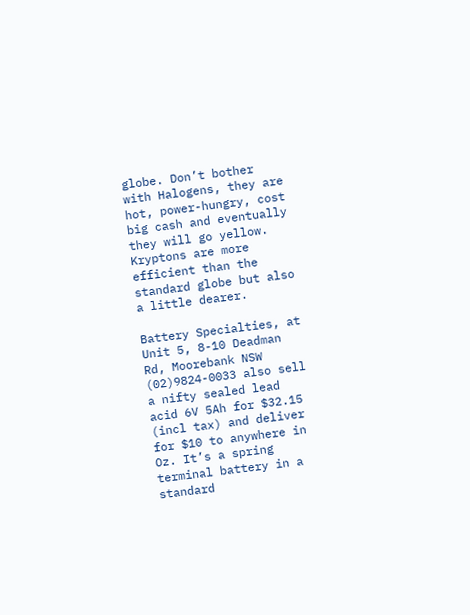globe. Don’t bother with Halogens, they are hot, power-hungry, cost big cash and eventually they will go yellow. Kryptons are more efficient than the standard globe but also a little dearer.

Battery Specialties, at Unit 5, 8-10 Deadman Rd, Moorebank NSW (02)9824-0033 also sell a nifty sealed lead acid 6V 5Ah for $32.15 (incl tax) and deliver for $10 to anywhere in Oz. It’s a spring terminal battery in a standard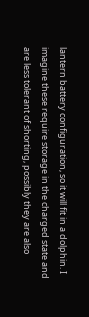lantern battery configuration, so it will fit in a dolphin. I imagine these require storage in the charged state and are less tolerant of shorting, possibly they are also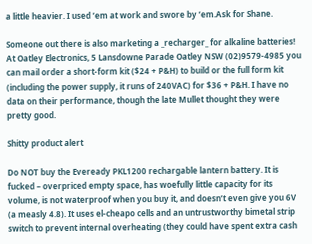a little heavier. I used ’em at work and swore by ’em.Ask for Shane.

Someone out there is also marketing a _recharger_ for alkaline batteries! At Oatley Electronics, 5 Lansdowne Parade Oatley NSW (02)9579-4985 you can mail order a short-form kit ($24 + P&H) to build or the full form kit (including the power supply, it runs of 240VAC) for $36 + P&H. I have no data on their performance, though the late Mullet thought they were pretty good.

Shitty product alert

Do NOT buy the Eveready PKL1200 rechargable lantern battery. It is fucked – overpriced empty space, has woefully little capacity for its volume, is not waterproof when you buy it, and doesn’t even give you 6V (a measly 4.8). It uses el-cheapo cells and an untrustworthy bimetal strip switch to prevent internal overheating (they could have spent extra cash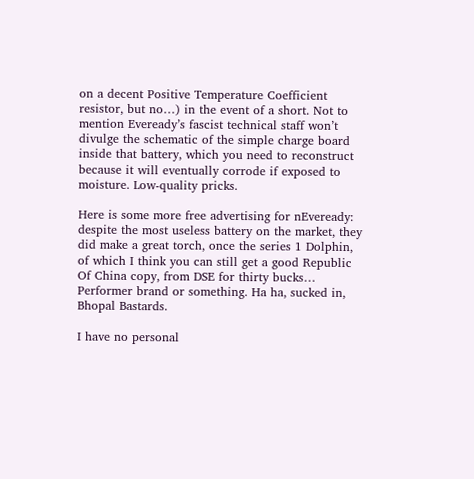on a decent Positive Temperature Coefficient resistor, but no…) in the event of a short. Not to mention Eveready’s fascist technical staff won’t divulge the schematic of the simple charge board inside that battery, which you need to reconstruct because it will eventually corrode if exposed to moisture. Low-quality pricks.

Here is some more free advertising for nEveready: despite the most useless battery on the market, they did make a great torch, once the series 1 Dolphin, of which I think you can still get a good Republic Of China copy, from DSE for thirty bucks… Performer brand or something. Ha ha, sucked in, Bhopal Bastards.

I have no personal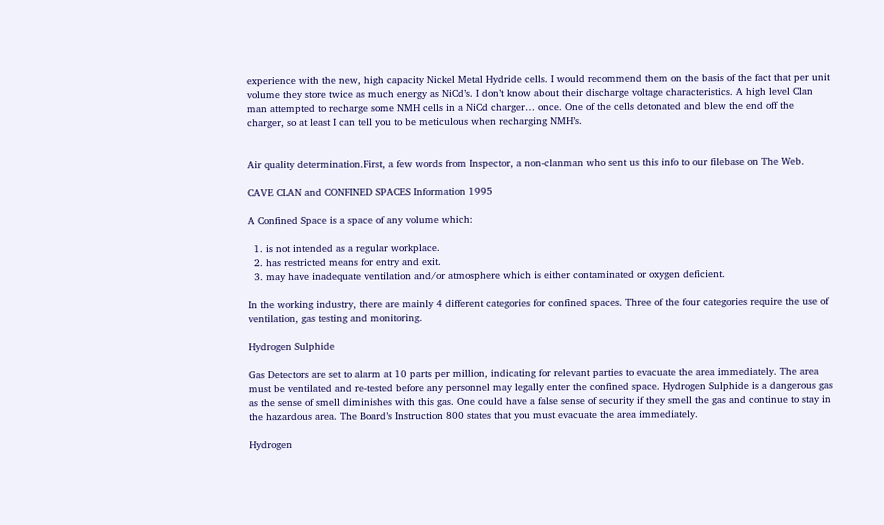experience with the new, high capacity Nickel Metal Hydride cells. I would recommend them on the basis of the fact that per unit volume they store twice as much energy as NiCd’s. I don’t know about their discharge voltage characteristics. A high level Clan man attempted to recharge some NMH cells in a NiCd charger… once. One of the cells detonated and blew the end off the charger, so at least I can tell you to be meticulous when recharging NMH’s.


Air quality determination.First, a few words from Inspector, a non-clanman who sent us this info to our filebase on The Web.

CAVE CLAN and CONFINED SPACES Information 1995

A Confined Space is a space of any volume which:

  1. is not intended as a regular workplace.
  2. has restricted means for entry and exit.
  3. may have inadequate ventilation and/or atmosphere which is either contaminated or oxygen deficient.

In the working industry, there are mainly 4 different categories for confined spaces. Three of the four categories require the use of ventilation, gas testing and monitoring.

Hydrogen Sulphide

Gas Detectors are set to alarm at 10 parts per million, indicating for relevant parties to evacuate the area immediately. The area must be ventilated and re-tested before any personnel may legally enter the confined space. Hydrogen Sulphide is a dangerous gas as the sense of smell diminishes with this gas. One could have a false sense of security if they smell the gas and continue to stay in the hazardous area. The Board’s Instruction 800 states that you must evacuate the area immediately.

Hydrogen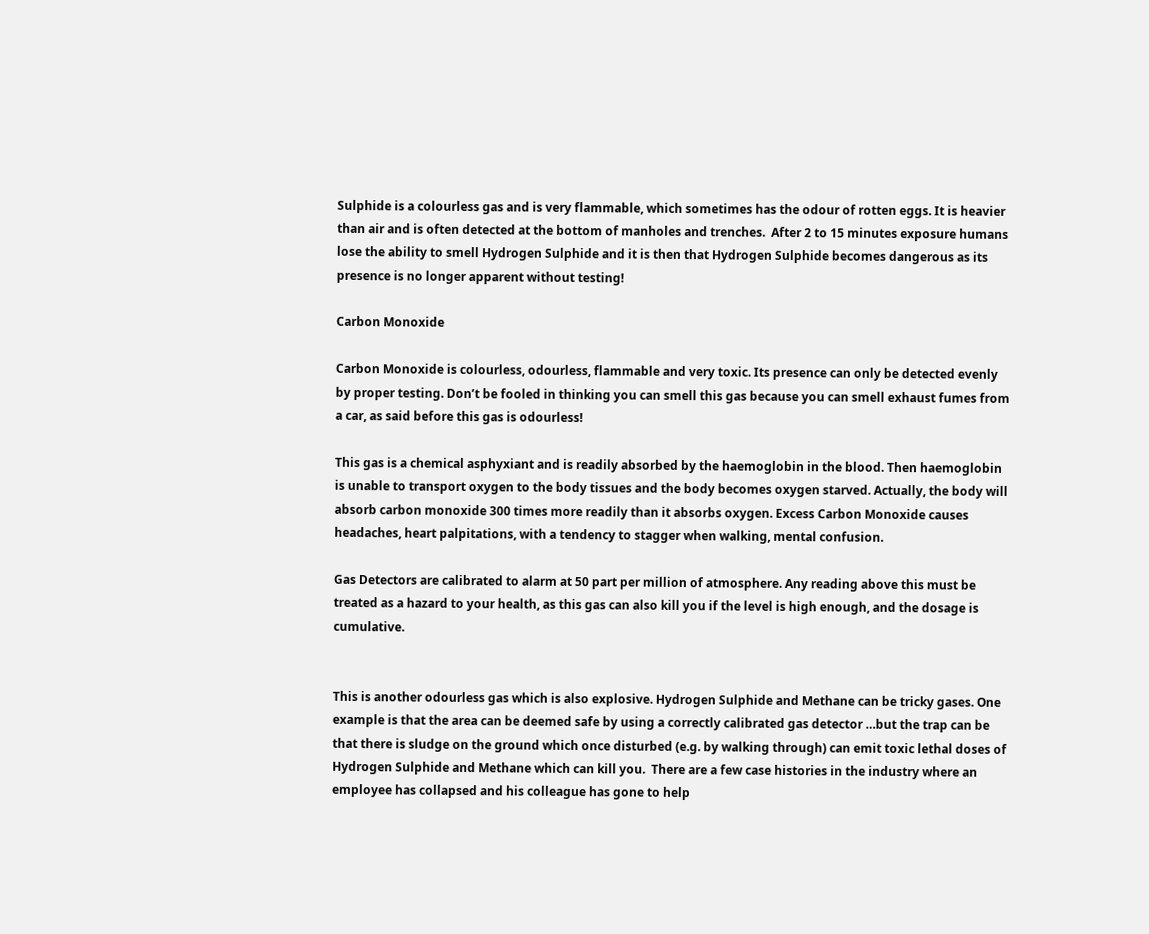Sulphide is a colourless gas and is very flammable, which sometimes has the odour of rotten eggs. It is heavier than air and is often detected at the bottom of manholes and trenches.  After 2 to 15 minutes exposure humans lose the ability to smell Hydrogen Sulphide and it is then that Hydrogen Sulphide becomes dangerous as its presence is no longer apparent without testing!

Carbon Monoxide

Carbon Monoxide is colourless, odourless, flammable and very toxic. Its presence can only be detected evenly by proper testing. Don’t be fooled in thinking you can smell this gas because you can smell exhaust fumes from a car, as said before this gas is odourless!

This gas is a chemical asphyxiant and is readily absorbed by the haemoglobin in the blood. Then haemoglobin is unable to transport oxygen to the body tissues and the body becomes oxygen starved. Actually, the body will absorb carbon monoxide 300 times more readily than it absorbs oxygen. Excess Carbon Monoxide causes headaches, heart palpitations, with a tendency to stagger when walking, mental confusion.

Gas Detectors are calibrated to alarm at 50 part per million of atmosphere. Any reading above this must be treated as a hazard to your health, as this gas can also kill you if the level is high enough, and the dosage is cumulative.


This is another odourless gas which is also explosive. Hydrogen Sulphide and Methane can be tricky gases. One example is that the area can be deemed safe by using a correctly calibrated gas detector …but the trap can be that there is sludge on the ground which once disturbed (e.g. by walking through) can emit toxic lethal doses of Hydrogen Sulphide and Methane which can kill you.  There are a few case histories in the industry where an employee has collapsed and his colleague has gone to help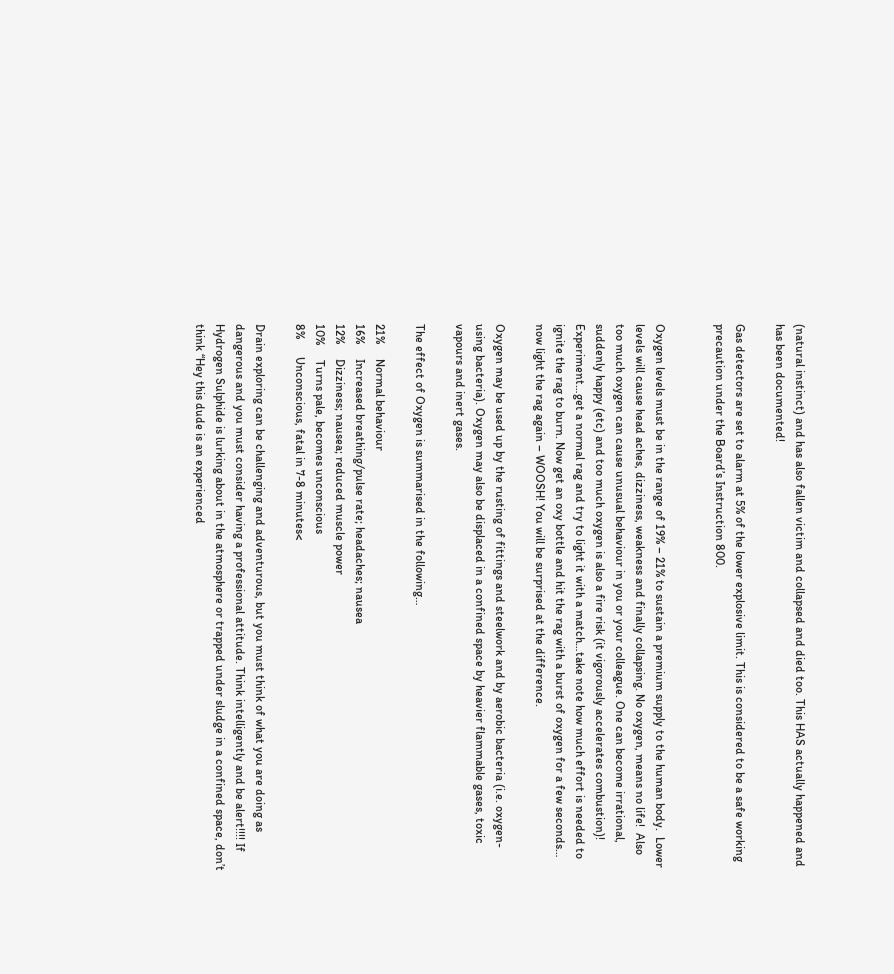(natural instinct) and has also fallen victim and collapsed and died too. This HAS actually happened and has been documented!

Gas detectors are set to alarm at 5% of the lower explosive limit. This is considered to be a safe working precaution under the Board’s Instruction 800.


Oxygen levels must be in the range of 19% – 21% to sustain a premium supply to the human body.  Lower levels will cause head aches, dizziness, weakness and finally collapsing. No oxygen, means no life!  Also too much oxygen can cause unusual behaviour in you or your colleague. One can become irrational, suddenly happy (etc) and too much oxygen is also a fire risk (it vigorously accelerates combustion)! Experiment…get a normal rag and try to light it with a match…take note how much effort is needed to ignite the rag to burn. Now get an oxy bottle and hit the rag with a burst of oxygen for a few seconds… now light the rag again – WOOSH! You will be surprised at the difference.

Oxygen may be used up by the rusting of fittings and steelwork and by aerobic bacteria (i.e. oxygen-using bacteria). Oxygen may also be displaced in a confined space by heavier flammable gases, toxic vapours and inert gases.

The effect of Oxygen is summarised in the following…

21%     Normal behaviour
16%     Increased breathing/pulse rate; headaches; nausea
12%     Dizziness; nausea; reduced muscle power
10%     Turns pale, becomes unconscious
8%      Unconscious, fatal in 7-8 minutes<

Drain exploring can be challenging and adventurous, but you must think of what you are doing as dangerous and you must consider having a professional attitude. Think intelligently and be alert!!!! If Hydrogen Sulphide is lurking about in the atmosphere or trapped under sludge in a confined space, don’t think “Hey this dude is an experienced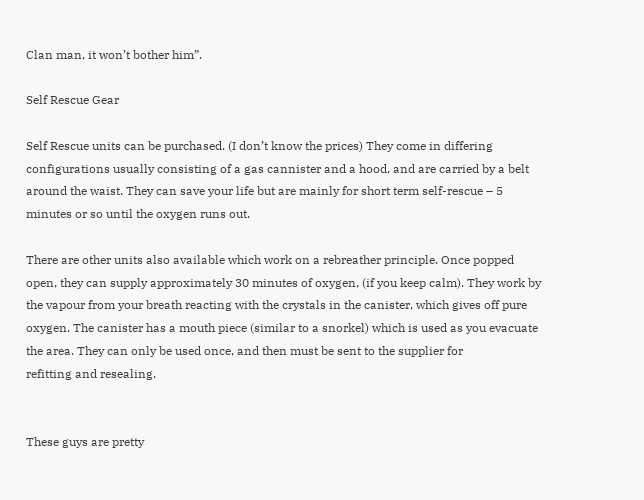Clan man, it won’t bother him”.

Self Rescue Gear

Self Rescue units can be purchased. (I don’t know the prices) They come in differing configurations usually consisting of a gas cannister and a hood, and are carried by a belt around the waist. They can save your life but are mainly for short term self-rescue – 5 minutes or so until the oxygen runs out.

There are other units also available which work on a rebreather principle. Once popped open, they can supply approximately 30 minutes of oxygen, (if you keep calm). They work by the vapour from your breath reacting with the crystals in the canister, which gives off pure oxygen. The canister has a mouth piece (similar to a snorkel) which is used as you evacuate the area. They can only be used once, and then must be sent to the supplier for
refitting and resealing.


These guys are pretty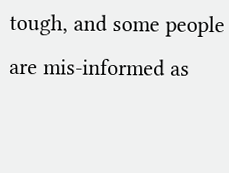tough, and some people are mis-informed as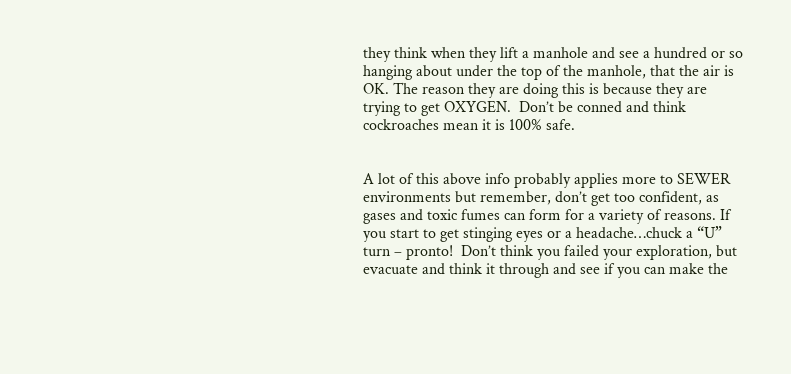they think when they lift a manhole and see a hundred or so hanging about under the top of the manhole, that the air is OK. The reason they are doing this is because they are trying to get OXYGEN.  Don’t be conned and think cockroaches mean it is 100% safe.


A lot of this above info probably applies more to SEWER environments but remember, don’t get too confident, as gases and toxic fumes can form for a variety of reasons. If you start to get stinging eyes or a headache…chuck a “U” turn – pronto!  Don’t think you failed your exploration, but evacuate and think it through and see if you can make the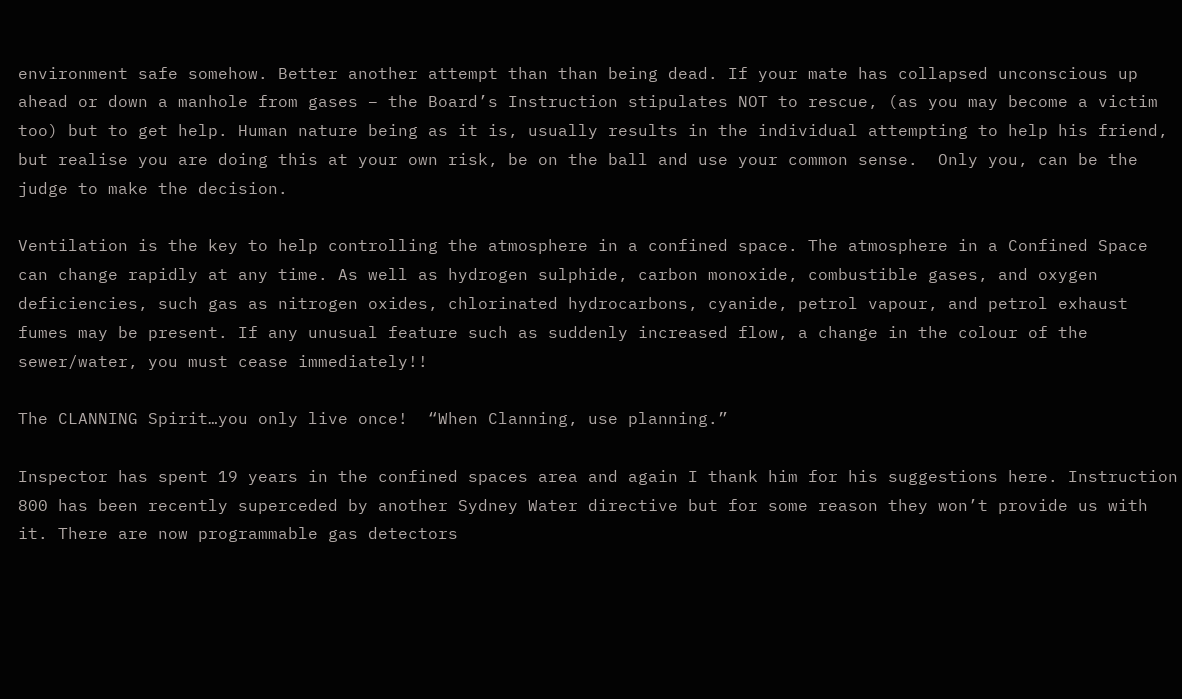environment safe somehow. Better another attempt than than being dead. If your mate has collapsed unconscious up ahead or down a manhole from gases – the Board’s Instruction stipulates NOT to rescue, (as you may become a victim too) but to get help. Human nature being as it is, usually results in the individual attempting to help his friend, but realise you are doing this at your own risk, be on the ball and use your common sense.  Only you, can be the judge to make the decision.

Ventilation is the key to help controlling the atmosphere in a confined space. The atmosphere in a Confined Space can change rapidly at any time. As well as hydrogen sulphide, carbon monoxide, combustible gases, and oxygen deficiencies, such gas as nitrogen oxides, chlorinated hydrocarbons, cyanide, petrol vapour, and petrol exhaust fumes may be present. If any unusual feature such as suddenly increased flow, a change in the colour of the sewer/water, you must cease immediately!!

The CLANNING Spirit…you only live once!  “When Clanning, use planning.”

Inspector has spent 19 years in the confined spaces area and again I thank him for his suggestions here. Instruction 800 has been recently superceded by another Sydney Water directive but for some reason they won’t provide us with it. There are now programmable gas detectors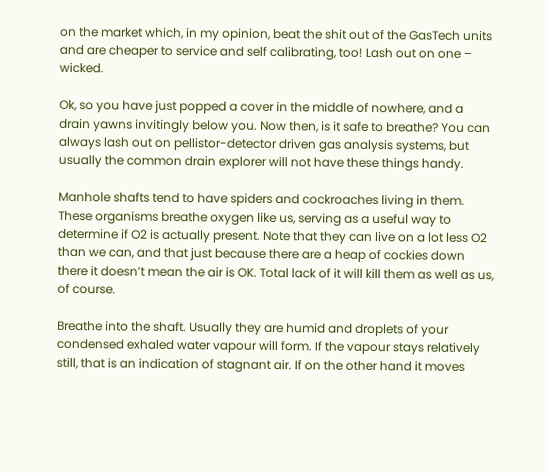on the market which, in my opinion, beat the shit out of the GasTech units and are cheaper to service and self calibrating, too! Lash out on one – wicked.

Ok, so you have just popped a cover in the middle of nowhere, and a drain yawns invitingly below you. Now then, is it safe to breathe? You can always lash out on pellistor-detector driven gas analysis systems, but usually the common drain explorer will not have these things handy.

Manhole shafts tend to have spiders and cockroaches living in them. These organisms breathe oxygen like us, serving as a useful way to determine if O2 is actually present. Note that they can live on a lot less O2 than we can, and that just because there are a heap of cockies down there it doesn’t mean the air is OK. Total lack of it will kill them as well as us, of course.

Breathe into the shaft. Usually they are humid and droplets of your condensed exhaled water vapour will form. If the vapour stays relatively still, that is an indication of stagnant air. If on the other hand it moves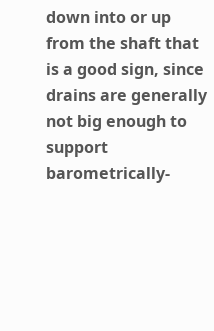down into or up from the shaft that is a good sign, since drains are generally not big enough to support barometrically-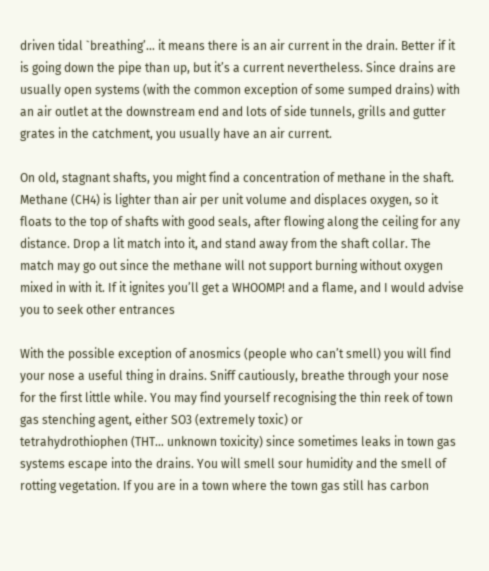driven tidal `breathing’… it means there is an air current in the drain. Better if it is going down the pipe than up, but it’s a current nevertheless. Since drains are usually open systems (with the common exception of some sumped drains) with an air outlet at the downstream end and lots of side tunnels, grills and gutter grates in the catchment, you usually have an air current.

On old, stagnant shafts, you might find a concentration of methane in the shaft. Methane (CH4) is lighter than air per unit volume and displaces oxygen, so it floats to the top of shafts with good seals, after flowing along the ceiling for any distance. Drop a lit match into it, and stand away from the shaft collar. The match may go out since the methane will not support burning without oxygen mixed in with it. If it ignites you’ll get a WHOOMP! and a flame, and I would advise you to seek other entrances

With the possible exception of anosmics (people who can’t smell) you will find your nose a useful thing in drains. Sniff cautiously, breathe through your nose for the first little while. You may find yourself recognising the thin reek of town gas stenching agent, either SO3 (extremely toxic) or
tetrahydrothiophen (THT… unknown toxicity) since sometimes leaks in town gas systems escape into the drains. You will smell sour humidity and the smell of rotting vegetation. If you are in a town where the town gas still has carbon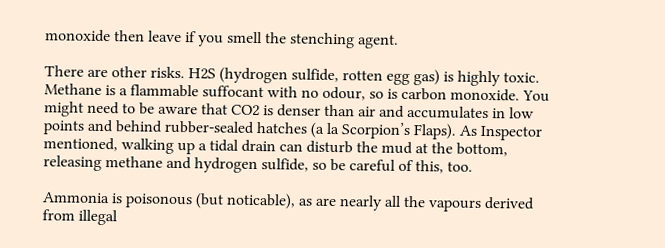monoxide then leave if you smell the stenching agent.

There are other risks. H2S (hydrogen sulfide, rotten egg gas) is highly toxic. Methane is a flammable suffocant with no odour, so is carbon monoxide. You might need to be aware that CO2 is denser than air and accumulates in low points and behind rubber-sealed hatches (a la Scorpion’s Flaps). As Inspector mentioned, walking up a tidal drain can disturb the mud at the bottom, releasing methane and hydrogen sulfide, so be careful of this, too.

Ammonia is poisonous (but noticable), as are nearly all the vapours derived from illegal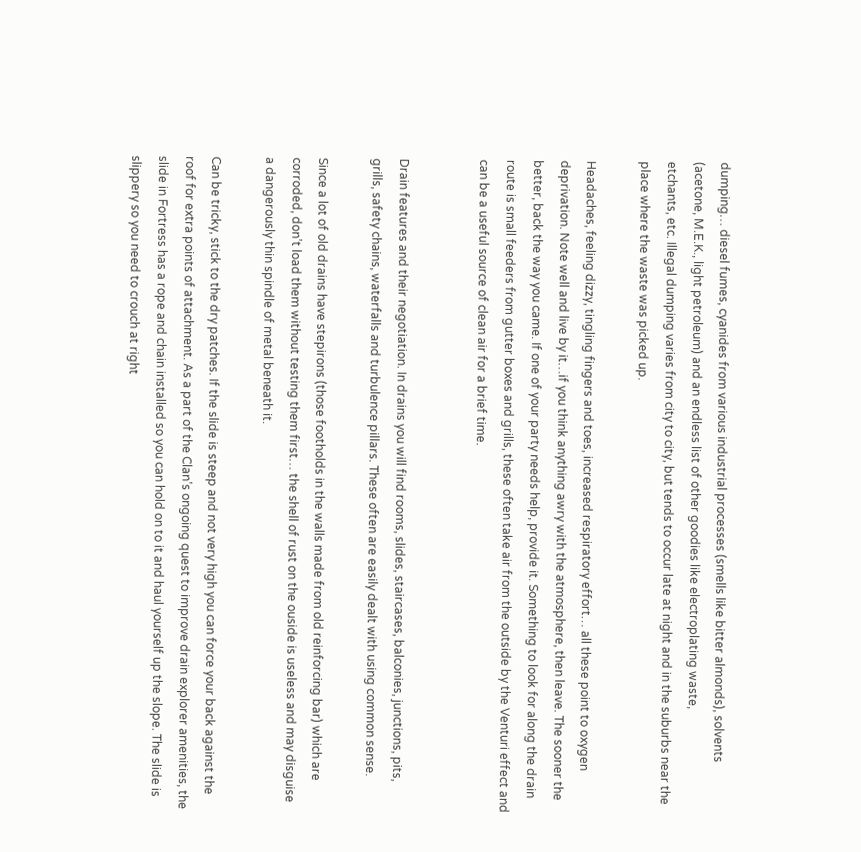dumping… diesel fumes, cyanides from various industrial processes (smells like bitter almonds), solvents (acetone, M.E.K., light petroleum) and an endless list of other goodies like electroplating waste,
etchants, etc. Illegal dumping varies from city to city, but tends to occur late at night and in the suburbs near the place where the waste was picked up.

Headaches, feeling dizzy, tingling fingers and toes, increased respiratory effort… all these point to oxygen deprivation. Note well and live by it…if you think anything awry with the atmosphere, then leave. The sooner the better, back the way you came. If one of your party needs help, provide it. Something to look for along the drain route is small feeders from gutter boxes and grills, these often take air from the outside by the Venturi effect and can be a useful source of clean air for a brief time.


Drain features and their negotiation. In drains you will find rooms, slides, staircases, balconies, junctions, pits, grills, safety chains, waterfalls and turbulence pillars. These often are easily dealt with using common sense.

Since a lot of old drains have stepirons (those footholds in the walls made from old reinforcing bar) which are corroded, don’t load them without testing them first… the shell of rust on the ouside is useless and may disguise a dangerously thin spindle of metal beneath it.

Can be tricky, stick to the dry patches. If the slide is steep and not very high you can force your back against the roof for extra points of attachment. As a part of the Clan’s ongoing quest to improve drain explorer amenities, the slide in Fortress has a rope and chain installed so you can hold on to it and haul yourself up the slope. The slide is slippery so you need to crouch at right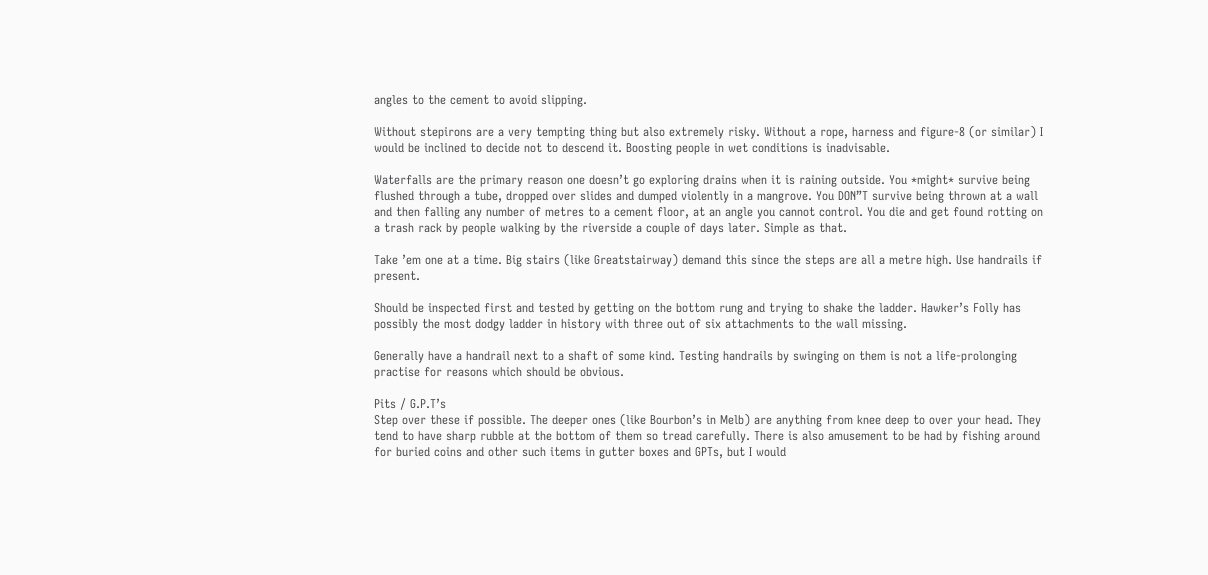angles to the cement to avoid slipping.

Without stepirons are a very tempting thing but also extremely risky. Without a rope, harness and figure-8 (or similar) I would be inclined to decide not to descend it. Boosting people in wet conditions is inadvisable.

Waterfalls are the primary reason one doesn’t go exploring drains when it is raining outside. You *might* survive being flushed through a tube, dropped over slides and dumped violently in a mangrove. You DON”T survive being thrown at a wall and then falling any number of metres to a cement floor, at an angle you cannot control. You die and get found rotting on a trash rack by people walking by the riverside a couple of days later. Simple as that.

Take ’em one at a time. Big stairs (like Greatstairway) demand this since the steps are all a metre high. Use handrails if present.

Should be inspected first and tested by getting on the bottom rung and trying to shake the ladder. Hawker’s Folly has possibly the most dodgy ladder in history with three out of six attachments to the wall missing.

Generally have a handrail next to a shaft of some kind. Testing handrails by swinging on them is not a life-prolonging practise for reasons which should be obvious.

Pits / G.P.T’s
Step over these if possible. The deeper ones (like Bourbon’s in Melb) are anything from knee deep to over your head. They tend to have sharp rubble at the bottom of them so tread carefully. There is also amusement to be had by fishing around for buried coins and other such items in gutter boxes and GPTs, but I would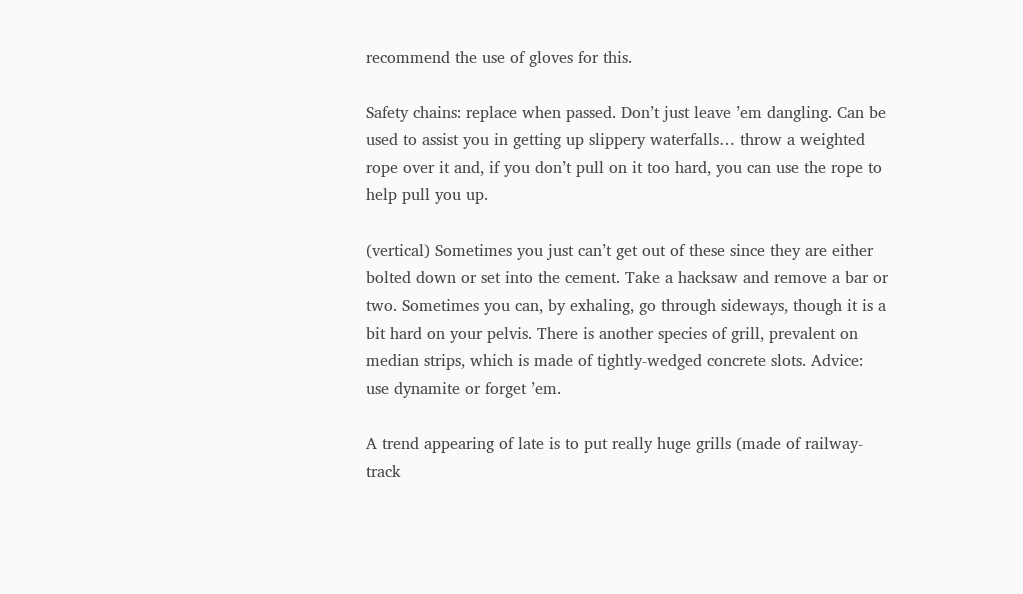recommend the use of gloves for this.

Safety chains: replace when passed. Don’t just leave ’em dangling. Can be used to assist you in getting up slippery waterfalls… throw a weighted rope over it and, if you don’t pull on it too hard, you can use the rope to help pull you up.

(vertical) Sometimes you just can’t get out of these since they are either bolted down or set into the cement. Take a hacksaw and remove a bar or two. Sometimes you can, by exhaling, go through sideways, though it is a bit hard on your pelvis. There is another species of grill, prevalent on median strips, which is made of tightly-wedged concrete slots. Advice: use dynamite or forget ’em.

A trend appearing of late is to put really huge grills (made of railway-track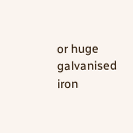or huge galvanised iron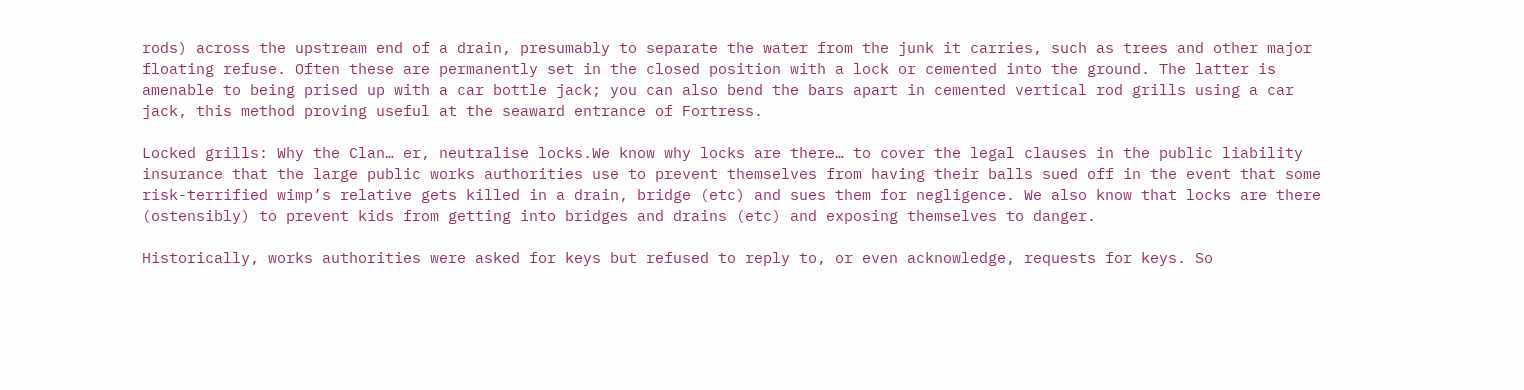rods) across the upstream end of a drain, presumably to separate the water from the junk it carries, such as trees and other major floating refuse. Often these are permanently set in the closed position with a lock or cemented into the ground. The latter is amenable to being prised up with a car bottle jack; you can also bend the bars apart in cemented vertical rod grills using a car jack, this method proving useful at the seaward entrance of Fortress.

Locked grills: Why the Clan… er, neutralise locks.We know why locks are there… to cover the legal clauses in the public liability insurance that the large public works authorities use to prevent themselves from having their balls sued off in the event that some risk-terrified wimp’s relative gets killed in a drain, bridge (etc) and sues them for negligence. We also know that locks are there (ostensibly) to prevent kids from getting into bridges and drains (etc) and exposing themselves to danger.

Historically, works authorities were asked for keys but refused to reply to, or even acknowledge, requests for keys. So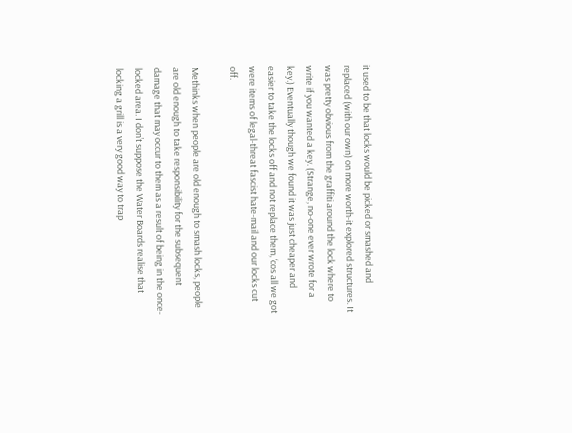it used to be that locks would be picked or smashed and replaced (with our own) on more worth-it explored structures. It was pretty obvious from the graffiti around the lock where to write if you wanted a key. (Strange, no-one ever wrote for a key.) Eventually though we found it was just cheaper and easier to take the locks off and not replace them, ‘cos all we got were items of legal-threat fascist hate-mail and our locks cut off.

Methinks when people are old enough to smash locks, people are old enough to take responsibility for the subsequent damage that may occur to them as a result of being in the once-locked area. I don’t suppose the Water Boards realise that locking a grill is a very good way to trap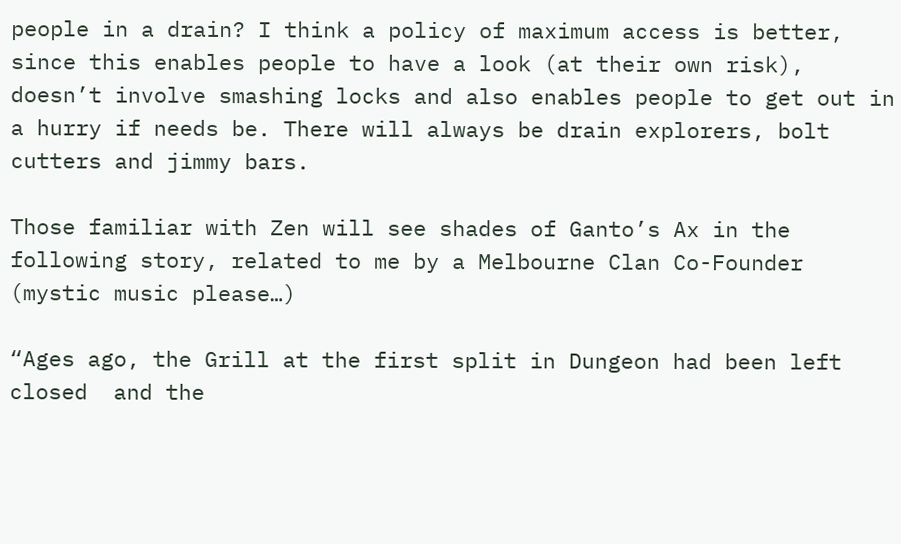people in a drain? I think a policy of maximum access is better, since this enables people to have a look (at their own risk), doesn’t involve smashing locks and also enables people to get out in a hurry if needs be. There will always be drain explorers, bolt cutters and jimmy bars.

Those familiar with Zen will see shades of Ganto’s Ax in the following story, related to me by a Melbourne Clan Co-Founder (mystic music please…)

“Ages ago, the Grill at the first split in Dungeon had been left closed  and the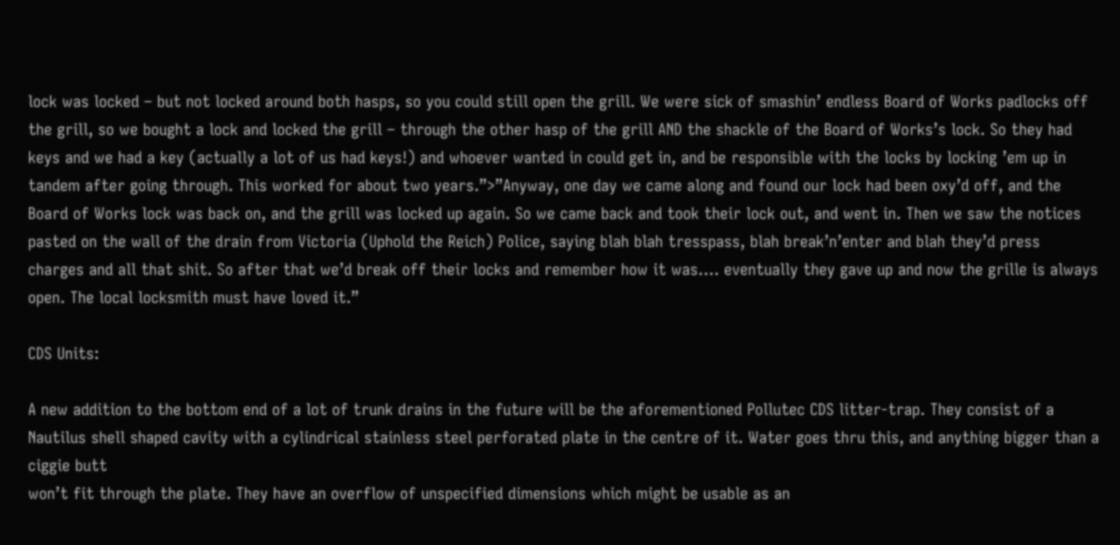lock was locked – but not locked around both hasps, so you could still open the grill. We were sick of smashin’ endless Board of Works padlocks off the grill, so we bought a lock and locked the grill – through the other hasp of the grill AND the shackle of the Board of Works’s lock. So they had keys and we had a key (actually a lot of us had keys!) and whoever wanted in could get in, and be responsible with the locks by locking ’em up in tandem after going through. This worked for about two years.”>”Anyway, one day we came along and found our lock had been oxy’d off, and the Board of Works lock was back on, and the grill was locked up again. So we came back and took their lock out, and went in. Then we saw the notices pasted on the wall of the drain from Victoria (Uphold the Reich) Police, saying blah blah tresspass, blah break’n’enter and blah they’d press charges and all that shit. So after that we’d break off their locks and remember how it was…. eventually they gave up and now the grille is always open. The local locksmith must have loved it.”

CDS Units:

A new addition to the bottom end of a lot of trunk drains in the future will be the aforementioned Pollutec CDS litter-trap. They consist of a Nautilus shell shaped cavity with a cylindrical stainless steel perforated plate in the centre of it. Water goes thru this, and anything bigger than a ciggie butt
won’t fit through the plate. They have an overflow of unspecified dimensions which might be usable as an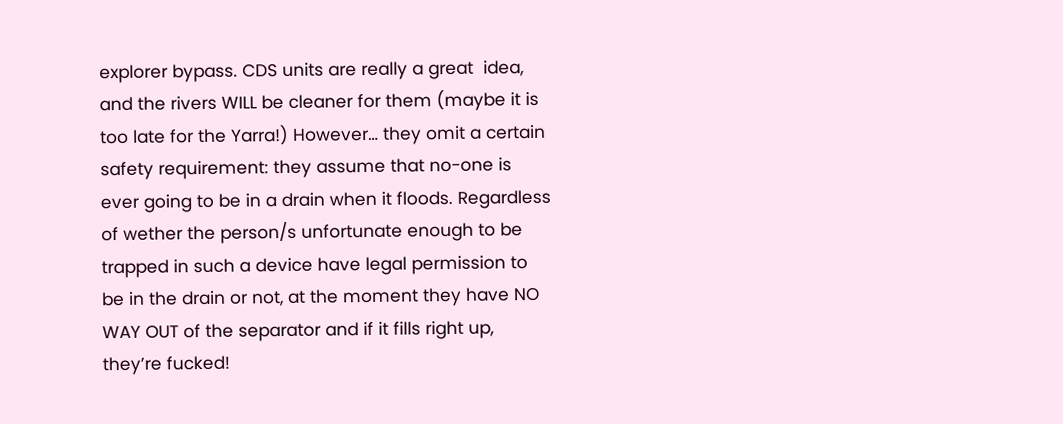explorer bypass. CDS units are really a great  idea, and the rivers WILL be cleaner for them (maybe it is too late for the Yarra!) However… they omit a certain safety requirement: they assume that no-one is ever going to be in a drain when it floods. Regardless of wether the person/s unfortunate enough to be trapped in such a device have legal permission to be in the drain or not, at the moment they have NO WAY OUT of the separator and if it fills right up, they’re fucked!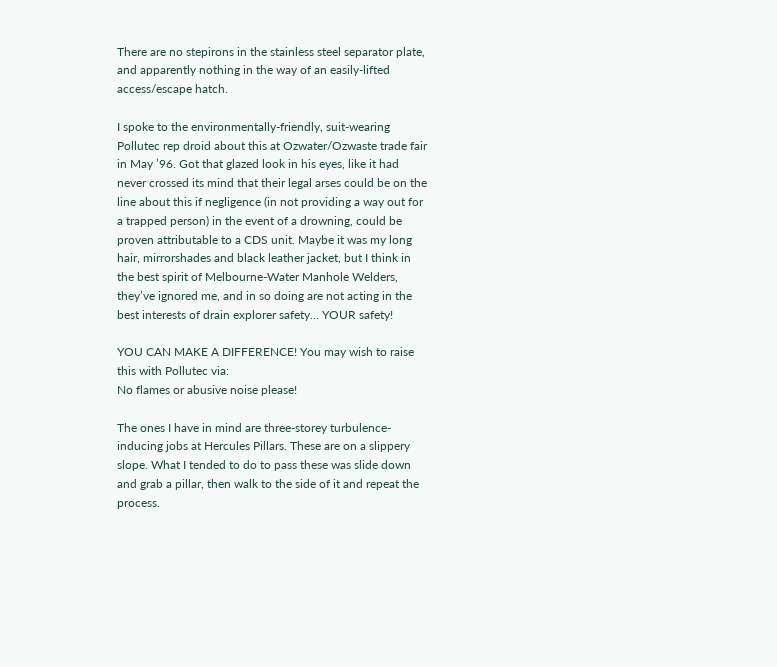There are no stepirons in the stainless steel separator plate, and apparently nothing in the way of an easily-lifted access/escape hatch.

I spoke to the environmentally-friendly, suit-wearing Pollutec rep droid about this at Ozwater/Ozwaste trade fair in May ’96. Got that glazed look in his eyes, like it had never crossed its mind that their legal arses could be on the line about this if negligence (in not providing a way out for a trapped person) in the event of a drowning, could be proven attributable to a CDS unit. Maybe it was my long hair, mirrorshades and black leather jacket, but I think in the best spirit of Melbourne-Water Manhole Welders, they’ve ignored me, and in so doing are not acting in the best interests of drain explorer safety… YOUR safety!

YOU CAN MAKE A DIFFERENCE! You may wish to raise this with Pollutec via:
No flames or abusive noise please!

The ones I have in mind are three-storey turbulence-inducing jobs at Hercules Pillars. These are on a slippery slope. What I tended to do to pass these was slide down and grab a pillar, then walk to the side of it and repeat the process.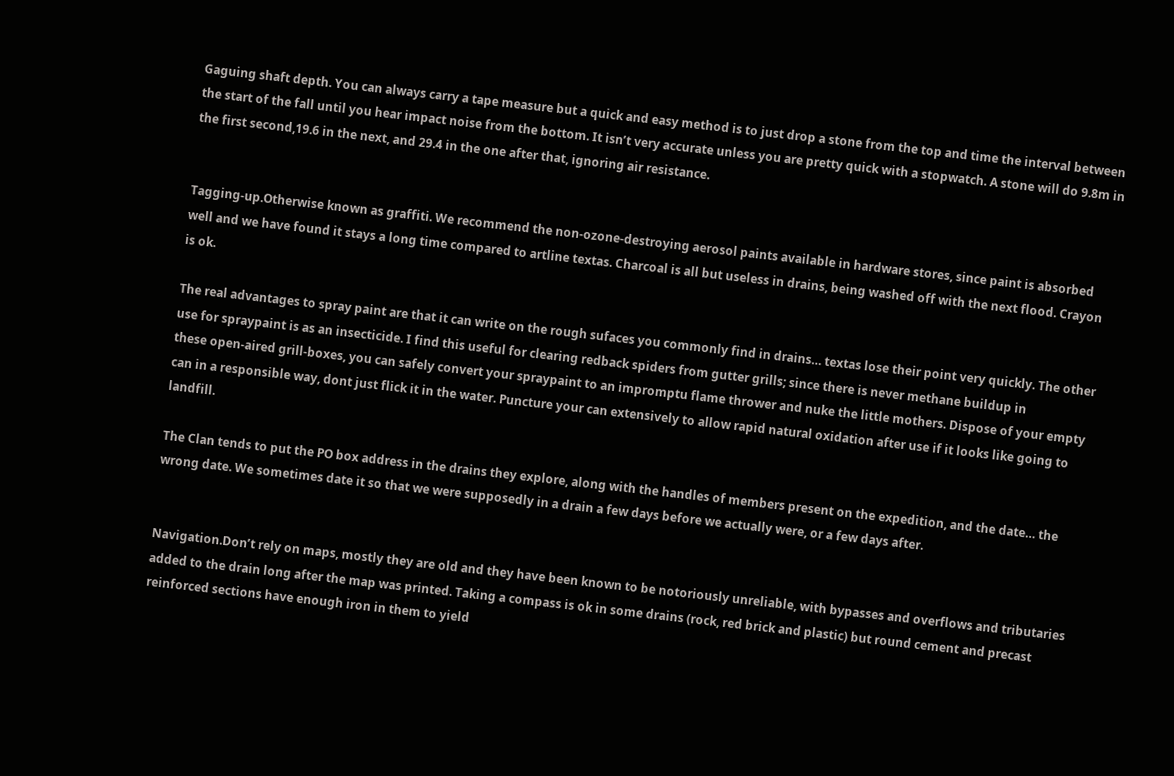Gaguing shaft depth. You can always carry a tape measure but a quick and easy method is to just drop a stone from the top and time the interval between the start of the fall until you hear impact noise from the bottom. It isn’t very accurate unless you are pretty quick with a stopwatch. A stone will do 9.8m in the first second,19.6 in the next, and 29.4 in the one after that, ignoring air resistance.


Tagging-up.Otherwise known as graffiti. We recommend the non-ozone-destroying aerosol paints available in hardware stores, since paint is absorbed well and we have found it stays a long time compared to artline textas. Charcoal is all but useless in drains, being washed off with the next flood. Crayon is ok.

The real advantages to spray paint are that it can write on the rough sufaces you commonly find in drains… textas lose their point very quickly. The other use for spraypaint is as an insecticide. I find this useful for clearing redback spiders from gutter grills; since there is never methane buildup in
these open-aired grill-boxes, you can safely convert your spraypaint to an impromptu flame thrower and nuke the little mothers. Dispose of your empty can in a responsible way, dont just flick it in the water. Puncture your can extensively to allow rapid natural oxidation after use if it looks like going to landfill.

The Clan tends to put the PO box address in the drains they explore, along with the handles of members present on the expedition, and the date… the wrong date. We sometimes date it so that we were supposedly in a drain a few days before we actually were, or a few days after.


Navigation.Don’t rely on maps, mostly they are old and they have been known to be notoriously unreliable, with bypasses and overflows and tributaries added to the drain long after the map was printed. Taking a compass is ok in some drains (rock, red brick and plastic) but round cement and precast reinforced sections have enough iron in them to yield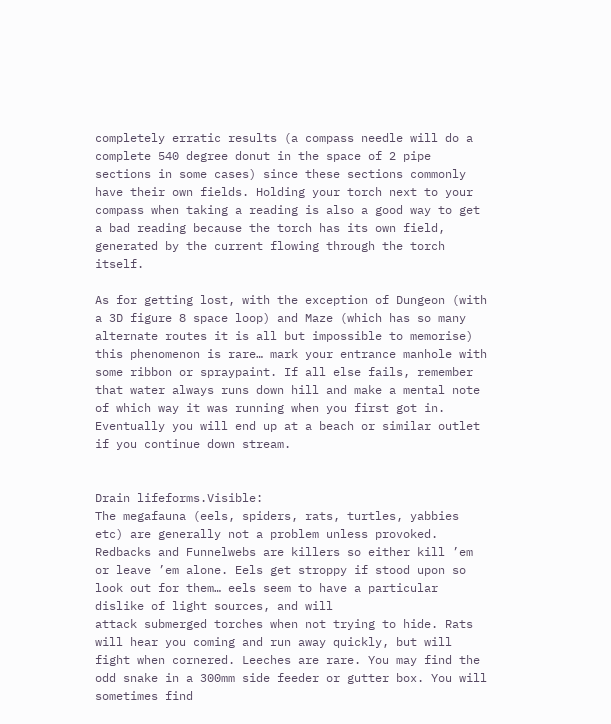completely erratic results (a compass needle will do a complete 540 degree donut in the space of 2 pipe sections in some cases) since these sections commonly have their own fields. Holding your torch next to your compass when taking a reading is also a good way to get a bad reading because the torch has its own field, generated by the current flowing through the torch itself.

As for getting lost, with the exception of Dungeon (with a 3D figure 8 space loop) and Maze (which has so many alternate routes it is all but impossible to memorise) this phenomenon is rare… mark your entrance manhole with some ribbon or spraypaint. If all else fails, remember that water always runs down hill and make a mental note of which way it was running when you first got in. Eventually you will end up at a beach or similar outlet if you continue down stream.


Drain lifeforms.Visible:
The megafauna (eels, spiders, rats, turtles, yabbies etc) are generally not a problem unless provoked. Redbacks and Funnelwebs are killers so either kill ’em or leave ’em alone. Eels get stroppy if stood upon so look out for them… eels seem to have a particular dislike of light sources, and will
attack submerged torches when not trying to hide. Rats will hear you coming and run away quickly, but will fight when cornered. Leeches are rare. You may find the odd snake in a 300mm side feeder or gutter box. You will sometimes find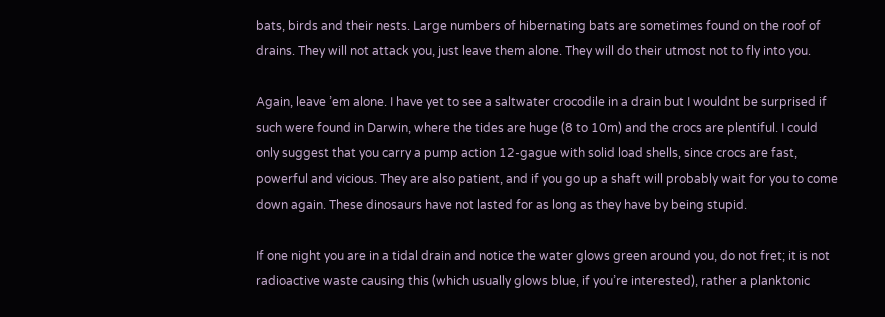bats, birds and their nests. Large numbers of hibernating bats are sometimes found on the roof of drains. They will not attack you, just leave them alone. They will do their utmost not to fly into you.

Again, leave ’em alone. I have yet to see a saltwater crocodile in a drain but I wouldnt be surprised if such were found in Darwin, where the tides are huge (8 to 10m) and the crocs are plentiful. I could only suggest that you carry a pump action 12-gague with solid load shells, since crocs are fast,
powerful and vicious. They are also patient, and if you go up a shaft will probably wait for you to come down again. These dinosaurs have not lasted for as long as they have by being stupid.

If one night you are in a tidal drain and notice the water glows green around you, do not fret; it is not radioactive waste causing this (which usually glows blue, if you’re interested), rather a planktonic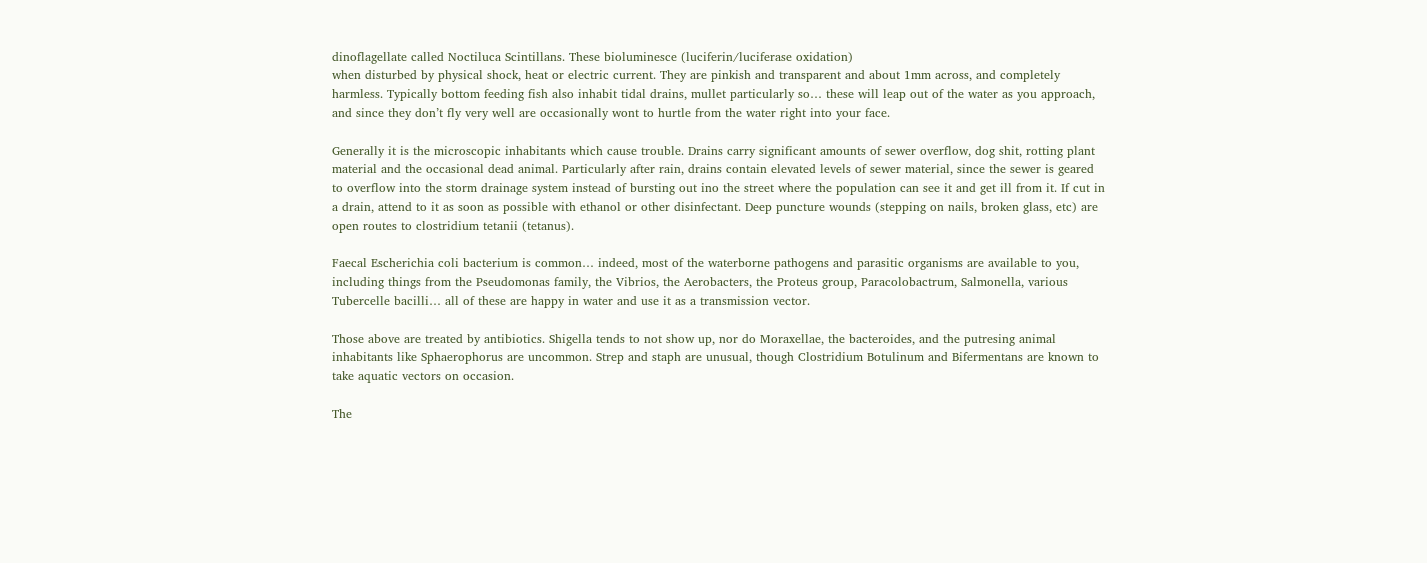dinoflagellate called Noctiluca Scintillans. These bioluminesce (luciferin/luciferase oxidation)
when disturbed by physical shock, heat or electric current. They are pinkish and transparent and about 1mm across, and completely harmless. Typically bottom feeding fish also inhabit tidal drains, mullet particularly so… these will leap out of the water as you approach, and since they don’t fly very well are occasionally wont to hurtle from the water right into your face.

Generally it is the microscopic inhabitants which cause trouble. Drains carry significant amounts of sewer overflow, dog shit, rotting plant material and the occasional dead animal. Particularly after rain, drains contain elevated levels of sewer material, since the sewer is geared to overflow into the storm drainage system instead of bursting out ino the street where the population can see it and get ill from it. If cut in a drain, attend to it as soon as possible with ethanol or other disinfectant. Deep puncture wounds (stepping on nails, broken glass, etc) are open routes to clostridium tetanii (tetanus).

Faecal Escherichia coli bacterium is common… indeed, most of the waterborne pathogens and parasitic organisms are available to you, including things from the Pseudomonas family, the Vibrios, the Aerobacters, the Proteus group, Paracolobactrum, Salmonella, various Tubercelle bacilli… all of these are happy in water and use it as a transmission vector.

Those above are treated by antibiotics. Shigella tends to not show up, nor do Moraxellae, the bacteroides, and the putresing animal inhabitants like Sphaerophorus are uncommon. Strep and staph are unusual, though Clostridium Botulinum and Bifermentans are known to take aquatic vectors on occasion.

The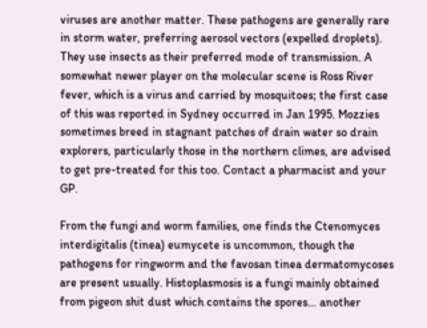viruses are another matter. These pathogens are generally rare in storm water, preferring aerosol vectors (expelled droplets). They use insects as their preferred mode of transmission. A somewhat newer player on the molecular scene is Ross River fever, which is a virus and carried by mosquitoes; the first case of this was reported in Sydney occurred in Jan 1995. Mozzies sometimes breed in stagnant patches of drain water so drain explorers, particularly those in the northern climes, are advised to get pre-treated for this too. Contact a pharmacist and your GP.

From the fungi and worm families, one finds the Ctenomyces interdigitalis (tinea) eumycete is uncommon, though the pathogens for ringworm and the favosan tinea dermatomycoses are present usually. Histoplasmosis is a fungi mainly obtained from pigeon shit dust which contains the spores… another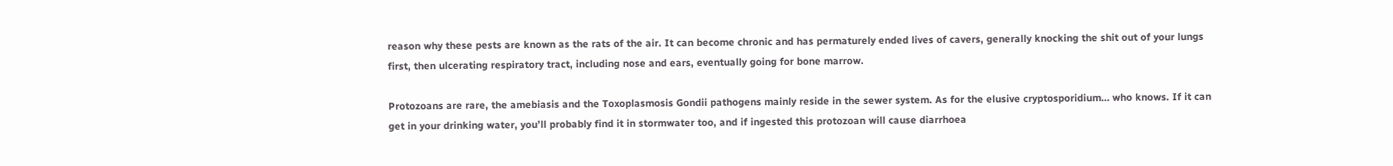reason why these pests are known as the rats of the air. It can become chronic and has permaturely ended lives of cavers, generally knocking the shit out of your lungs first, then ulcerating respiratory tract, including nose and ears, eventually going for bone marrow.

Protozoans are rare, the amebiasis and the Toxoplasmosis Gondii pathogens mainly reside in the sewer system. As for the elusive cryptosporidium… who knows. If it can get in your drinking water, you’ll probably find it in stormwater too, and if ingested this protozoan will cause diarrhoea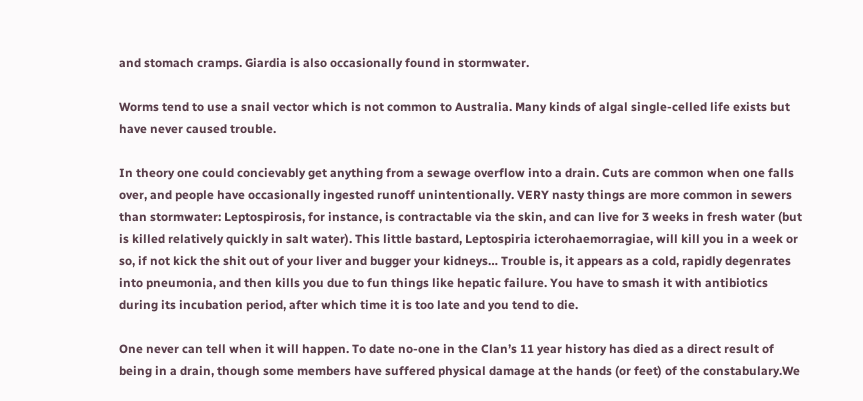and stomach cramps. Giardia is also occasionally found in stormwater.

Worms tend to use a snail vector which is not common to Australia. Many kinds of algal single-celled life exists but have never caused trouble.

In theory one could concievably get anything from a sewage overflow into a drain. Cuts are common when one falls over, and people have occasionally ingested runoff unintentionally. VERY nasty things are more common in sewers than stormwater: Leptospirosis, for instance, is contractable via the skin, and can live for 3 weeks in fresh water (but is killed relatively quickly in salt water). This little bastard, Leptospiria icterohaemorragiae, will kill you in a week or so, if not kick the shit out of your liver and bugger your kidneys… Trouble is, it appears as a cold, rapidly degenrates into pneumonia, and then kills you due to fun things like hepatic failure. You have to smash it with antibiotics during its incubation period, after which time it is too late and you tend to die.

One never can tell when it will happen. To date no-one in the Clan’s 11 year history has died as a direct result of being in a drain, though some members have suffered physical damage at the hands (or feet) of the constabulary.We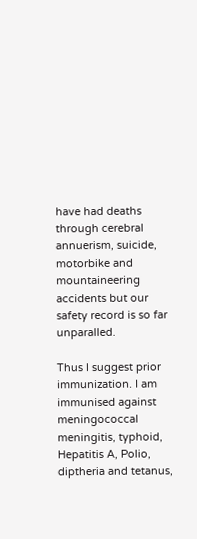have had deaths through cerebral annuerism, suicide, motorbike and mountaineering accidents but our safety record is so far unparalled.

Thus I suggest prior immunization. I am immunised against meningococcal meningitis, typhoid, Hepatitis A, Polio, diptheria and tetanus,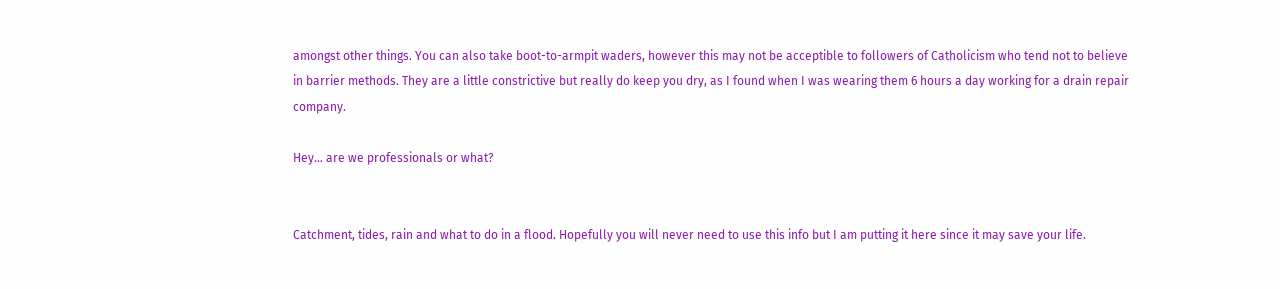amongst other things. You can also take boot-to-armpit waders, however this may not be acceptible to followers of Catholicism who tend not to believe in barrier methods. They are a little constrictive but really do keep you dry, as I found when I was wearing them 6 hours a day working for a drain repair company.

Hey… are we professionals or what?


Catchment, tides, rain and what to do in a flood. Hopefully you will never need to use this info but I am putting it here since it may save your life.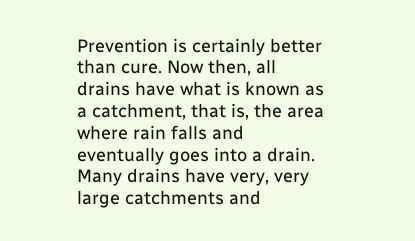Prevention is certainly better than cure. Now then, all drains have what is known as a catchment, that is, the area where rain falls and eventually goes into a drain. Many drains have very, very large catchments and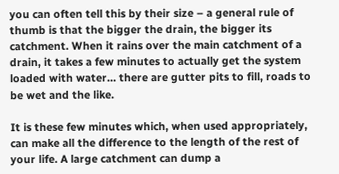you can often tell this by their size – a general rule of thumb is that the bigger the drain, the bigger its catchment. When it rains over the main catchment of a drain, it takes a few minutes to actually get the system loaded with water… there are gutter pits to fill, roads to be wet and the like.

It is these few minutes which, when used appropriately, can make all the difference to the length of the rest of your life. A large catchment can dump a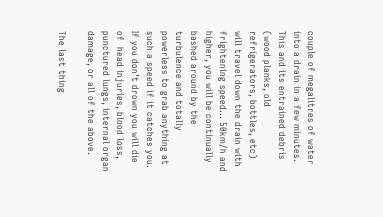couple of megalitres of water into a drain in a few minutes. This and its entrained debris (wood planks, old refrigerators, bottles, etc) will travel down the drain with frightening speed… 50km/h and higher, you will be continually bashed around by the turbulence and totally powerless to grab anything at such a speed if it catches you. If you don’t drown you will die of  head injuries, blood loss, punctured lungs, internal organ damage, or all of the above.

The last thing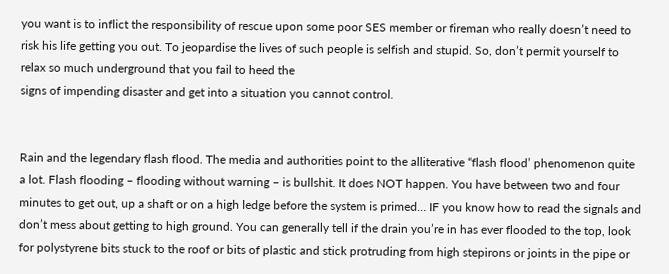you want is to inflict the responsibility of rescue upon some poor SES member or fireman who really doesn’t need to risk his life getting you out. To jeopardise the lives of such people is selfish and stupid. So, don’t permit yourself to relax so much underground that you fail to heed the
signs of impending disaster and get into a situation you cannot control.


Rain and the legendary flash flood. The media and authorities point to the alliterative “flash flood’ phenomenon quite a lot. Flash flooding – flooding without warning – is bullshit. It does NOT happen. You have between two and four minutes to get out, up a shaft or on a high ledge before the system is primed… IF you know how to read the signals and don’t mess about getting to high ground. You can generally tell if the drain you’re in has ever flooded to the top, look for polystyrene bits stuck to the roof or bits of plastic and stick protruding from high stepirons or joints in the pipe or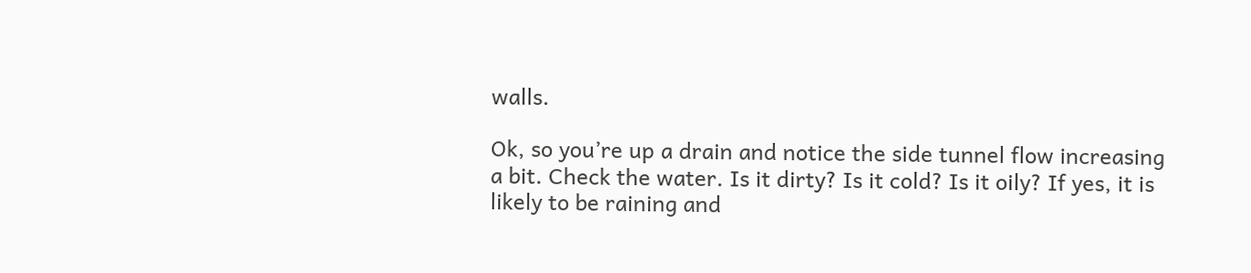walls.

Ok, so you’re up a drain and notice the side tunnel flow increasing a bit. Check the water. Is it dirty? Is it cold? Is it oily? If yes, it is likely to be raining and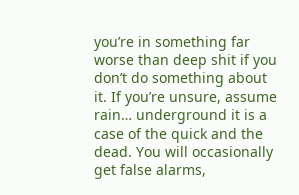you’re in something far worse than deep shit if you don’t do something about it. If you’re unsure, assume rain… underground it is a case of the quick and the dead. You will occasionally get false alarms,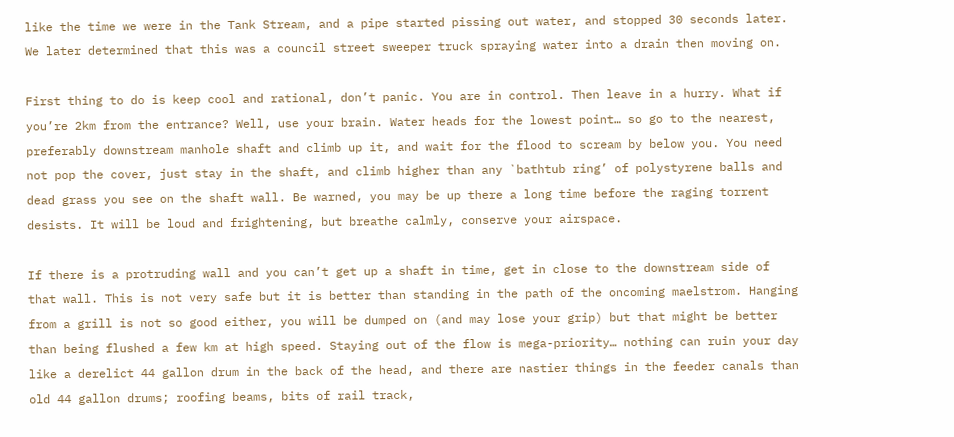like the time we were in the Tank Stream, and a pipe started pissing out water, and stopped 30 seconds later. We later determined that this was a council street sweeper truck spraying water into a drain then moving on.

First thing to do is keep cool and rational, don’t panic. You are in control. Then leave in a hurry. What if you’re 2km from the entrance? Well, use your brain. Water heads for the lowest point… so go to the nearest, preferably downstream manhole shaft and climb up it, and wait for the flood to scream by below you. You need not pop the cover, just stay in the shaft, and climb higher than any `bathtub ring’ of polystyrene balls and dead grass you see on the shaft wall. Be warned, you may be up there a long time before the raging torrent desists. It will be loud and frightening, but breathe calmly, conserve your airspace.

If there is a protruding wall and you can’t get up a shaft in time, get in close to the downstream side of that wall. This is not very safe but it is better than standing in the path of the oncoming maelstrom. Hanging from a grill is not so good either, you will be dumped on (and may lose your grip) but that might be better than being flushed a few km at high speed. Staying out of the flow is mega-priority… nothing can ruin your day like a derelict 44 gallon drum in the back of the head, and there are nastier things in the feeder canals than old 44 gallon drums; roofing beams, bits of rail track,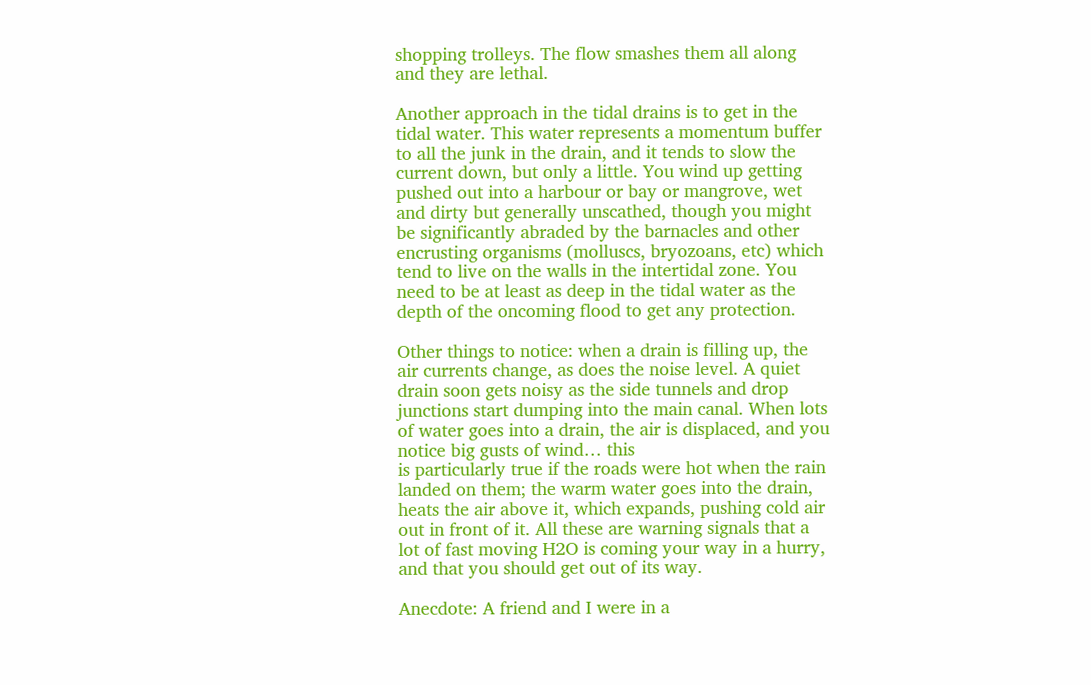shopping trolleys. The flow smashes them all along and they are lethal.

Another approach in the tidal drains is to get in the tidal water. This water represents a momentum buffer to all the junk in the drain, and it tends to slow the current down, but only a little. You wind up getting pushed out into a harbour or bay or mangrove, wet and dirty but generally unscathed, though you might be significantly abraded by the barnacles and other encrusting organisms (molluscs, bryozoans, etc) which tend to live on the walls in the intertidal zone. You need to be at least as deep in the tidal water as the depth of the oncoming flood to get any protection.

Other things to notice: when a drain is filling up, the air currents change, as does the noise level. A quiet drain soon gets noisy as the side tunnels and drop junctions start dumping into the main canal. When lots of water goes into a drain, the air is displaced, and you notice big gusts of wind… this
is particularly true if the roads were hot when the rain landed on them; the warm water goes into the drain, heats the air above it, which expands, pushing cold air out in front of it. All these are warning signals that a lot of fast moving H2O is coming your way in a hurry, and that you should get out of its way.

Anecdote: A friend and I were in a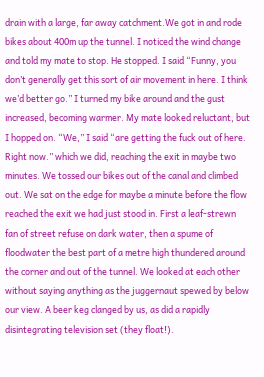drain with a large, far away catchment.We got in and rode bikes about 400m up the tunnel. I noticed the wind change and told my mate to stop. He stopped. I said “Funny, you don’t generally get this sort of air movement in here. I think we’d better go.” I turned my bike around and the gust increased, becoming warmer. My mate looked reluctant, but I hopped on. “We,” I said “are getting the fuck out of here. Right now.” which we did, reaching the exit in maybe two minutes. We tossed our bikes out of the canal and climbed out. We sat on the edge for maybe a minute before the flow reached the exit we had just stood in. First a leaf-strewn fan of street refuse on dark water, then a spume of floodwater the best part of a metre high thundered around the corner and out of the tunnel. We looked at each other without saying anything as the juggernaut spewed by below our view. A beer keg clanged by us, as did a rapidly disintegrating television set (they float!).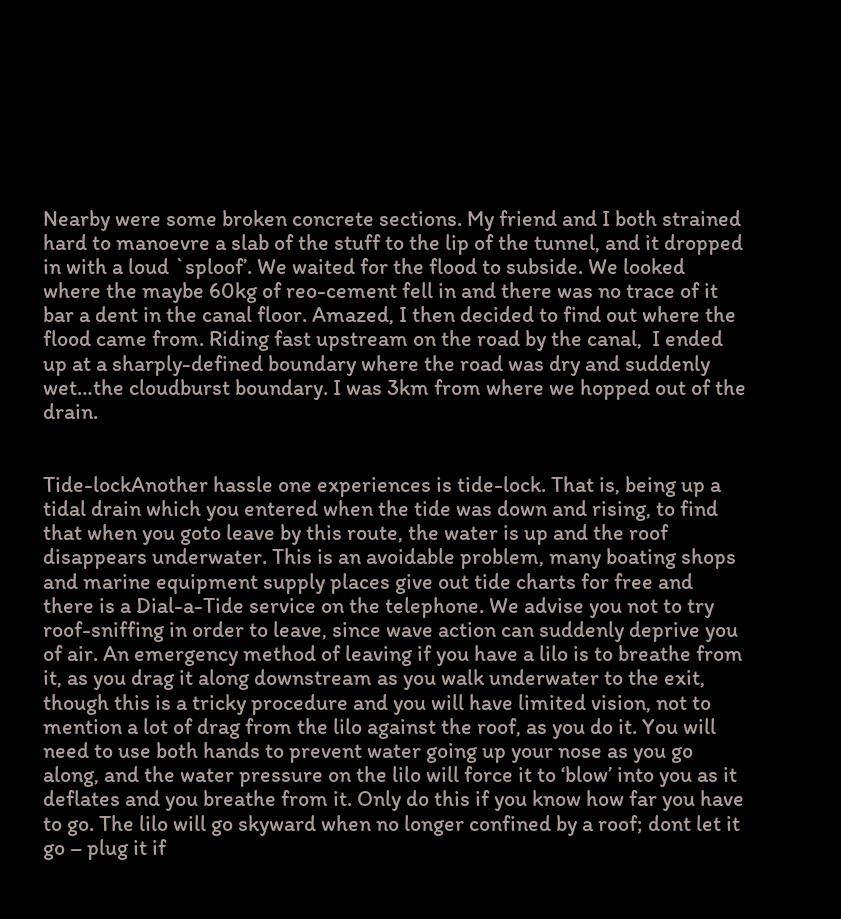Nearby were some broken concrete sections. My friend and I both strained hard to manoevre a slab of the stuff to the lip of the tunnel, and it dropped in with a loud `sploof’. We waited for the flood to subside. We looked where the maybe 60kg of reo-cement fell in and there was no trace of it bar a dent in the canal floor. Amazed, I then decided to find out where the flood came from. Riding fast upstream on the road by the canal,  I ended up at a sharply-defined boundary where the road was dry and suddenly wet…the cloudburst boundary. I was 3km from where we hopped out of the drain.


Tide-lockAnother hassle one experiences is tide-lock. That is, being up a tidal drain which you entered when the tide was down and rising, to find that when you goto leave by this route, the water is up and the roof disappears underwater. This is an avoidable problem, many boating shops and marine equipment supply places give out tide charts for free and there is a Dial-a-Tide service on the telephone. We advise you not to try roof-sniffing in order to leave, since wave action can suddenly deprive you of air. An emergency method of leaving if you have a lilo is to breathe from it, as you drag it along downstream as you walk underwater to the exit, though this is a tricky procedure and you will have limited vision, not to mention a lot of drag from the lilo against the roof, as you do it. You will need to use both hands to prevent water going up your nose as you go along, and the water pressure on the lilo will force it to ‘blow’ into you as it deflates and you breathe from it. Only do this if you know how far you have to go. The lilo will go skyward when no longer confined by a roof; dont let it go – plug it if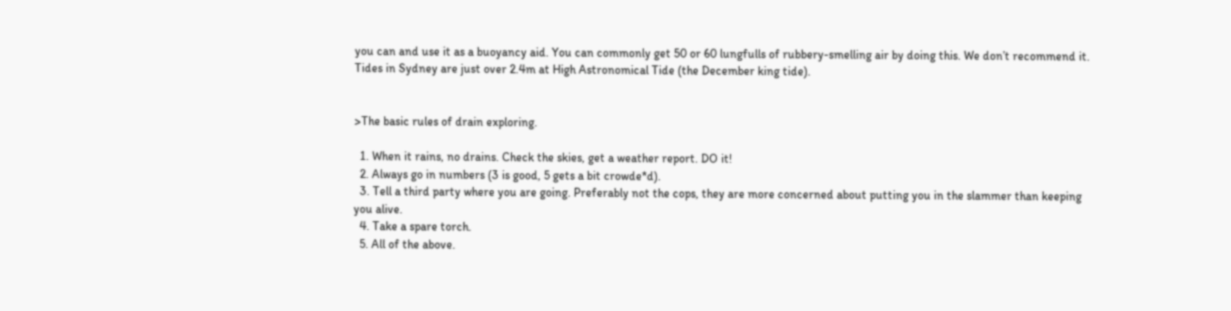you can and use it as a buoyancy aid. You can commonly get 50 or 60 lungfulls of rubbery-smelling air by doing this. We don’t recommend it. Tides in Sydney are just over 2.4m at High Astronomical Tide (the December king tide).


>The basic rules of drain exploring.

  1. When it rains, no drains. Check the skies, get a weather report. DO it!
  2. Always go in numbers (3 is good, 5 gets a bit crowde*d).
  3. Tell a third party where you are going. Preferably not the cops, they are more concerned about putting you in the slammer than keeping you alive.
  4. Take a spare torch.
  5. All of the above.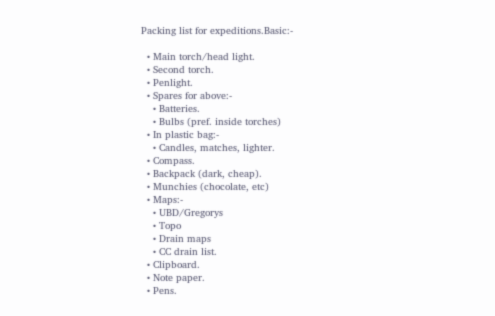Packing list for expeditions.Basic:-

  • Main torch/head light.
  • Second torch.
  • Penlight.
  • Spares for above:-
    • Batteries.
    • Bulbs (pref. inside torches)
  • In plastic bag:-
    • Candles, matches, lighter.
  • Compass.
  • Backpack (dark, cheap).
  • Munchies (chocolate, etc)
  • Maps:-
    • UBD/Gregorys
    • Topo
    • Drain maps
    • CC drain list.
  • Clipboard.
  • Note paper.
  • Pens.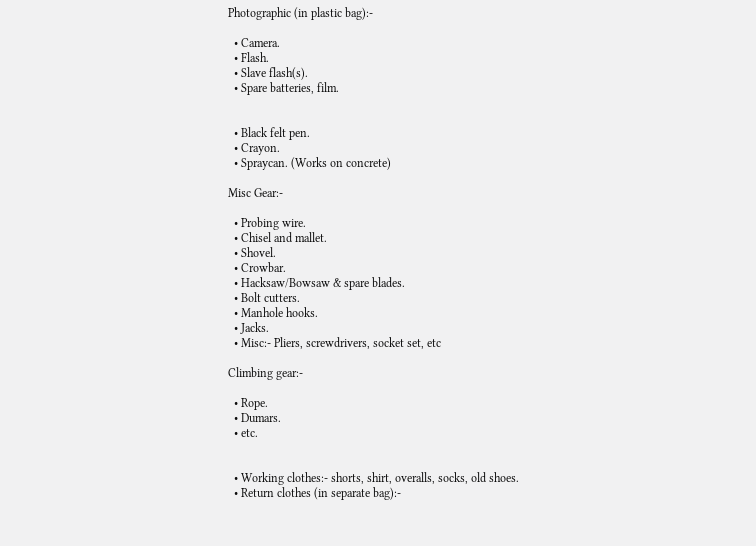Photographic (in plastic bag):-

  • Camera.
  • Flash.
  • Slave flash(s).
  • Spare batteries, film.


  • Black felt pen.
  • Crayon.
  • Spraycan. (Works on concrete)

Misc Gear:-

  • Probing wire.
  • Chisel and mallet.
  • Shovel.
  • Crowbar.
  • Hacksaw/Bowsaw & spare blades.
  • Bolt cutters.
  • Manhole hooks.
  • Jacks.
  • Misc:- Pliers, screwdrivers, socket set, etc

Climbing gear:-

  • Rope.
  • Dumars.
  • etc.


  • Working clothes:- shorts, shirt, overalls, socks, old shoes.
  • Return clothes (in separate bag):-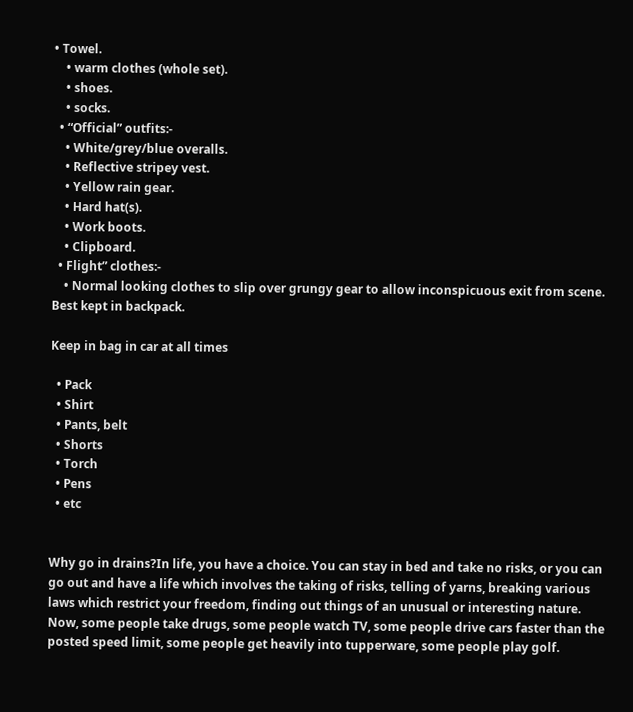• Towel.
    • warm clothes (whole set).
    • shoes.
    • socks.
  • “Official” outfits:-
    • White/grey/blue overalls.
    • Reflective stripey vest.
    • Yellow rain gear.
    • Hard hat(s).
    • Work boots.
    • Clipboard.
  • Flight” clothes:-
    • Normal looking clothes to slip over grungy gear to allow inconspicuous exit from scene. Best kept in backpack.

Keep in bag in car at all times

  • Pack
  • Shirt
  • Pants, belt
  • Shorts
  • Torch
  • Pens
  • etc


Why go in drains?In life, you have a choice. You can stay in bed and take no risks, or you can go out and have a life which involves the taking of risks, telling of yarns, breaking various laws which restrict your freedom, finding out things of an unusual or interesting nature. Now, some people take drugs, some people watch TV, some people drive cars faster than the posted speed limit, some people get heavily into tupperware, some people play golf.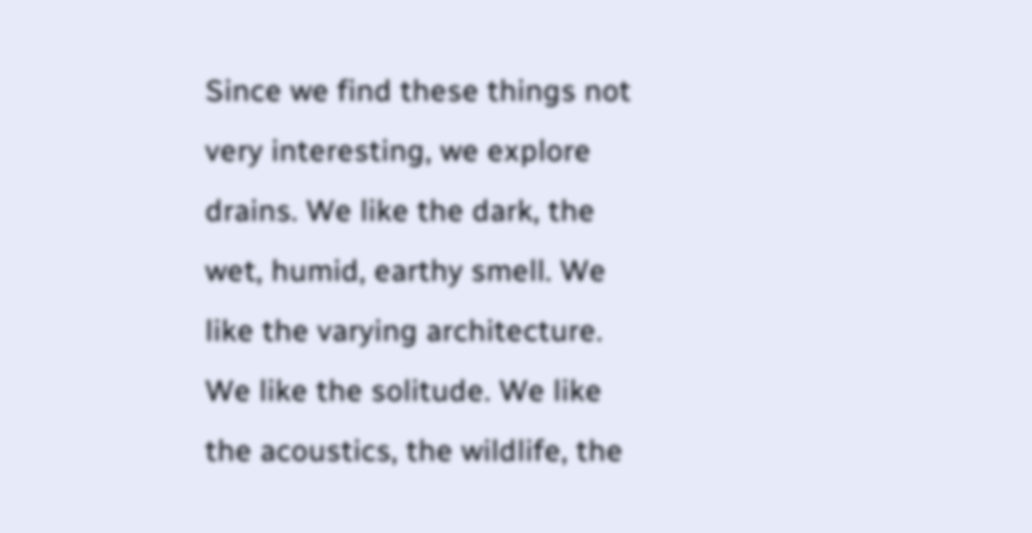Since we find these things not very interesting, we explore drains. We like the dark, the wet, humid, earthy smell. We like the varying architecture. We like the solitude. We like the acoustics, the wildlife, the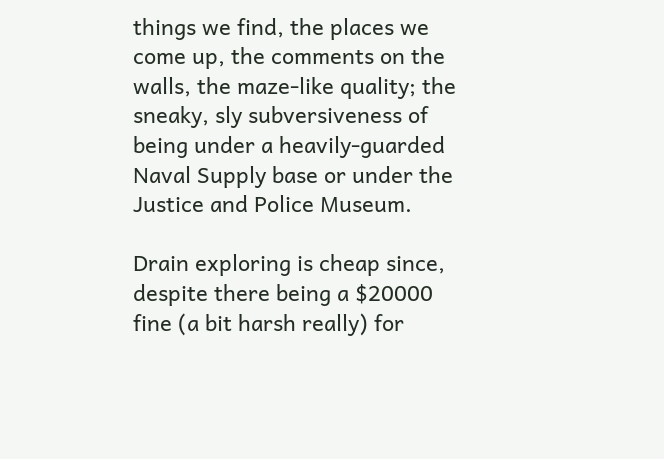things we find, the places we come up, the comments on the walls, the maze-like quality; the sneaky, sly subversiveness of being under a heavily-guarded Naval Supply base or under the Justice and Police Museum.

Drain exploring is cheap since, despite there being a $20000 fine (a bit harsh really) for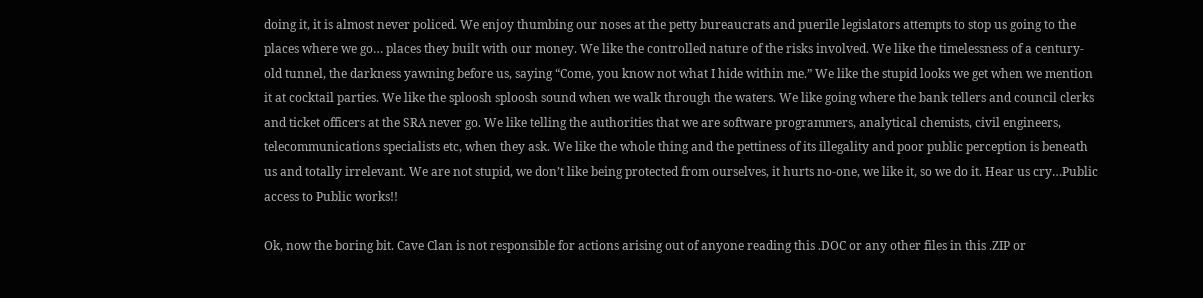doing it, it is almost never policed. We enjoy thumbing our noses at the petty bureaucrats and puerile legislators attempts to stop us going to the places where we go… places they built with our money. We like the controlled nature of the risks involved. We like the timelessness of a century-old tunnel, the darkness yawning before us, saying “Come, you know not what I hide within me.” We like the stupid looks we get when we mention it at cocktail parties. We like the sploosh sploosh sound when we walk through the waters. We like going where the bank tellers and council clerks and ticket officers at the SRA never go. We like telling the authorities that we are software programmers, analytical chemists, civil engineers, telecommunications specialists etc, when they ask. We like the whole thing and the pettiness of its illegality and poor public perception is beneath us and totally irrelevant. We are not stupid, we don’t like being protected from ourselves, it hurts no-one, we like it, so we do it. Hear us cry…Public access to Public works!!

Ok, now the boring bit. Cave Clan is not responsible for actions arising out of anyone reading this .DOC or any other files in this .ZIP or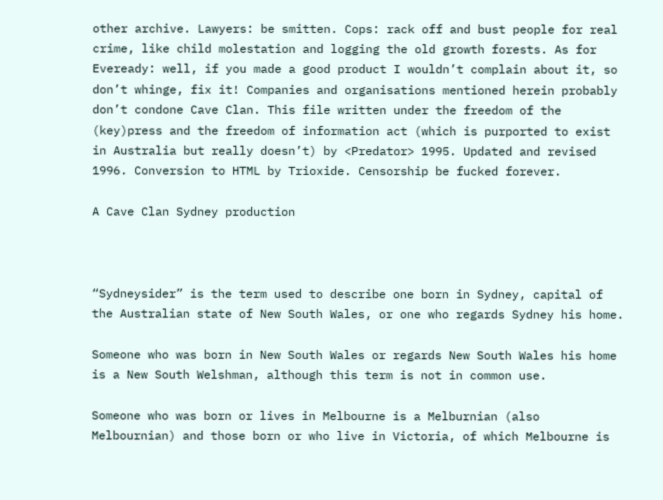other archive. Lawyers: be smitten. Cops: rack off and bust people for real crime, like child molestation and logging the old growth forests. As for Eveready: well, if you made a good product I wouldn’t complain about it, so don’t whinge, fix it! Companies and organisations mentioned herein probably don’t condone Cave Clan. This file written under the freedom of the (key)press and the freedom of information act (which is purported to exist in Australia but really doesn’t) by <Predator> 1995. Updated and revised 1996. Conversion to HTML by Trioxide. Censorship be fucked forever.

A Cave Clan Sydney production



“Sydneysider” is the term used to describe one born in Sydney, capital of the Australian state of New South Wales, or one who regards Sydney his home.

Someone who was born in New South Wales or regards New South Wales his home is a New South Welshman, although this term is not in common use.

Someone who was born or lives in Melbourne is a Melburnian (also Melbournian) and those born or who live in Victoria, of which Melbourne is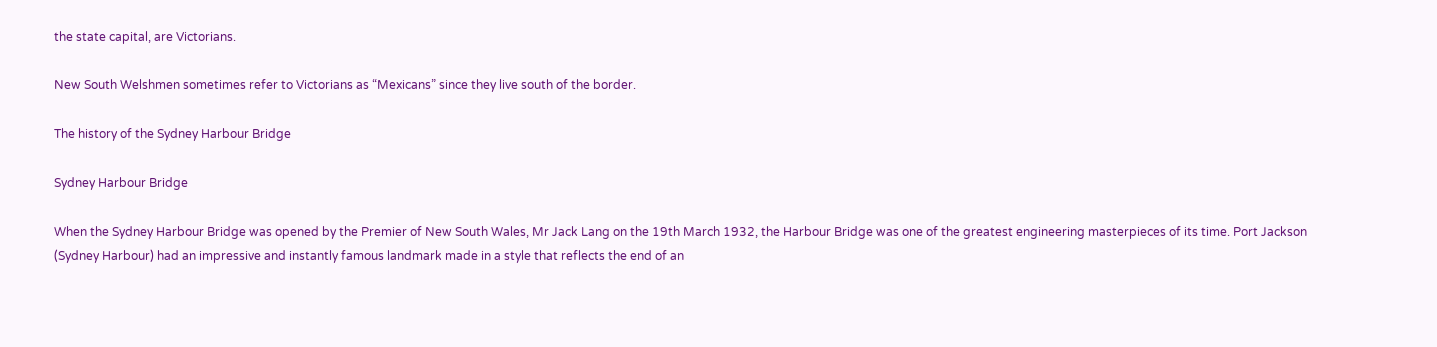the state capital, are Victorians.

New South Welshmen sometimes refer to Victorians as “Mexicans” since they live south of the border.

The history of the Sydney Harbour Bridge

Sydney Harbour Bridge

When the Sydney Harbour Bridge was opened by the Premier of New South Wales, Mr Jack Lang on the 19th March 1932, the Harbour Bridge was one of the greatest engineering masterpieces of its time. Port Jackson (Sydney Harbour) had an impressive and instantly famous landmark made in a style that reflects the end of an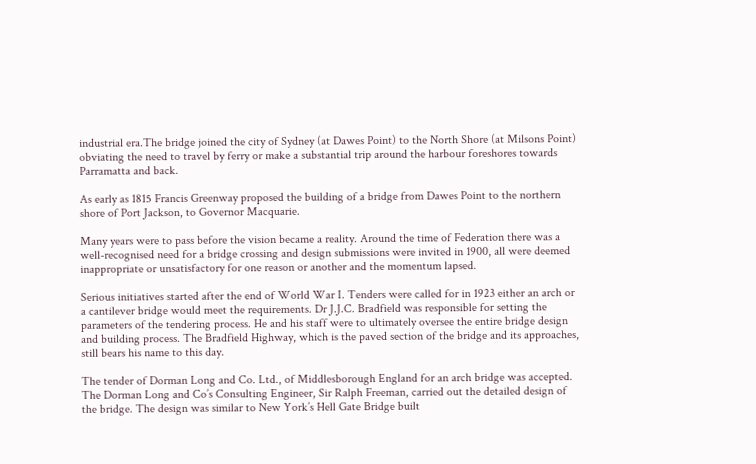industrial era.The bridge joined the city of Sydney (at Dawes Point) to the North Shore (at Milsons Point) obviating the need to travel by ferry or make a substantial trip around the harbour foreshores towards Parramatta and back.

As early as 1815 Francis Greenway proposed the building of a bridge from Dawes Point to the northern shore of Port Jackson, to Governor Macquarie.

Many years were to pass before the vision became a reality. Around the time of Federation there was a well-recognised need for a bridge crossing and design submissions were invited in 1900, all were deemed inappropriate or unsatisfactory for one reason or another and the momentum lapsed.

Serious initiatives started after the end of World War I. Tenders were called for in 1923 either an arch or a cantilever bridge would meet the requirements. Dr J.J.C. Bradfield was responsible for setting the parameters of the tendering process. He and his staff were to ultimately oversee the entire bridge design and building process. The Bradfield Highway, which is the paved section of the bridge and its approaches, still bears his name to this day.

The tender of Dorman Long and Co. Ltd., of Middlesborough England for an arch bridge was accepted. The Dorman Long and Co’s Consulting Engineer, Sir Ralph Freeman, carried out the detailed design of the bridge. The design was similar to New York’s Hell Gate Bridge built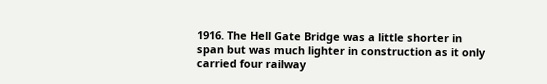1916. The Hell Gate Bridge was a little shorter in span but was much lighter in construction as it only carried four railway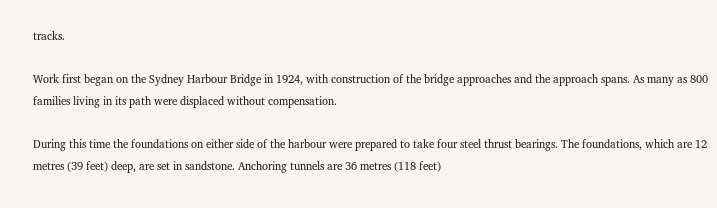tracks.

Work first began on the Sydney Harbour Bridge in 1924, with construction of the bridge approaches and the approach spans. As many as 800 families living in its path were displaced without compensation.

During this time the foundations on either side of the harbour were prepared to take four steel thrust bearings. The foundations, which are 12 metres (39 feet) deep, are set in sandstone. Anchoring tunnels are 36 metres (118 feet)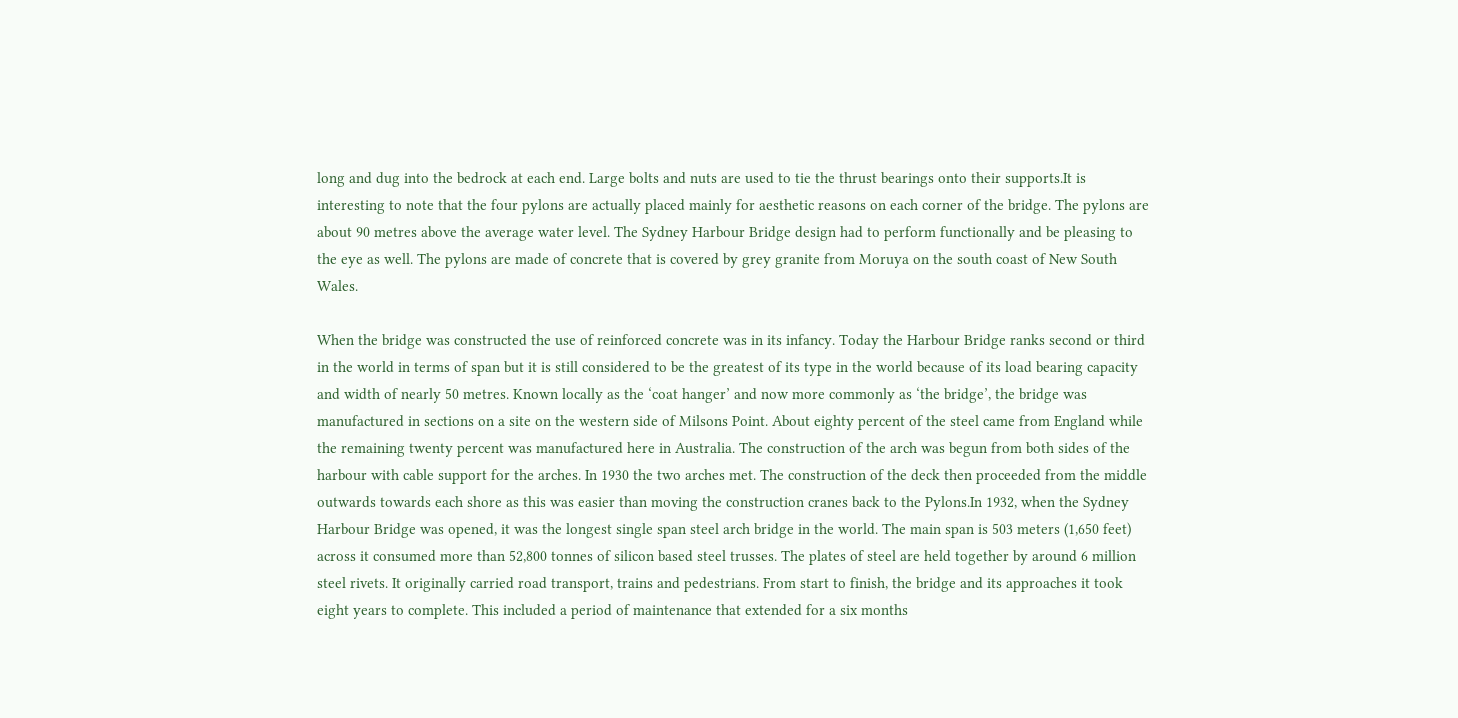long and dug into the bedrock at each end. Large bolts and nuts are used to tie the thrust bearings onto their supports.It is interesting to note that the four pylons are actually placed mainly for aesthetic reasons on each corner of the bridge. The pylons are about 90 metres above the average water level. The Sydney Harbour Bridge design had to perform functionally and be pleasing to the eye as well. The pylons are made of concrete that is covered by grey granite from Moruya on the south coast of New South Wales.

When the bridge was constructed the use of reinforced concrete was in its infancy. Today the Harbour Bridge ranks second or third in the world in terms of span but it is still considered to be the greatest of its type in the world because of its load bearing capacity and width of nearly 50 metres. Known locally as the ‘coat hanger’ and now more commonly as ‘the bridge’, the bridge was manufactured in sections on a site on the western side of Milsons Point. About eighty percent of the steel came from England while the remaining twenty percent was manufactured here in Australia. The construction of the arch was begun from both sides of the harbour with cable support for the arches. In 1930 the two arches met. The construction of the deck then proceeded from the middle outwards towards each shore as this was easier than moving the construction cranes back to the Pylons.In 1932, when the Sydney Harbour Bridge was opened, it was the longest single span steel arch bridge in the world. The main span is 503 meters (1,650 feet) across it consumed more than 52,800 tonnes of silicon based steel trusses. The plates of steel are held together by around 6 million steel rivets. It originally carried road transport, trains and pedestrians. From start to finish, the bridge and its approaches it took eight years to complete. This included a period of maintenance that extended for a six months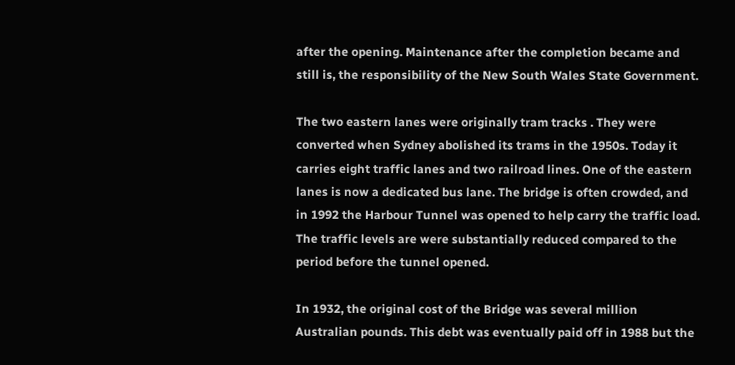after the opening. Maintenance after the completion became and still is, the responsibility of the New South Wales State Government.

The two eastern lanes were originally tram tracks . They were converted when Sydney abolished its trams in the 1950s. Today it carries eight traffic lanes and two railroad lines. One of the eastern lanes is now a dedicated bus lane. The bridge is often crowded, and in 1992 the Harbour Tunnel was opened to help carry the traffic load. The traffic levels are were substantially reduced compared to the period before the tunnel opened.

In 1932, the original cost of the Bridge was several million Australian pounds. This debt was eventually paid off in 1988 but the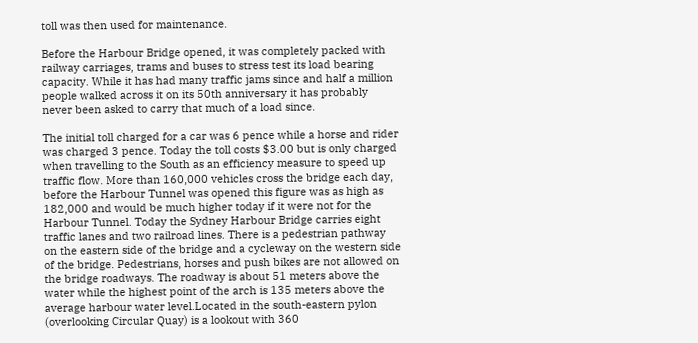toll was then used for maintenance.

Before the Harbour Bridge opened, it was completely packed with railway carriages, trams and buses to stress test its load bearing capacity. While it has had many traffic jams since and half a million people walked across it on its 50th anniversary it has probably never been asked to carry that much of a load since.

The initial toll charged for a car was 6 pence while a horse and rider was charged 3 pence. Today the toll costs $3.00 but is only charged when travelling to the South as an efficiency measure to speed up traffic flow. More than 160,000 vehicles cross the bridge each day, before the Harbour Tunnel was opened this figure was as high as 182,000 and would be much higher today if it were not for the Harbour Tunnel. Today the Sydney Harbour Bridge carries eight traffic lanes and two railroad lines. There is a pedestrian pathway on the eastern side of the bridge and a cycleway on the western side of the bridge. Pedestrians, horses and push bikes are not allowed on the bridge roadways. The roadway is about 51 meters above the water while the highest point of the arch is 135 meters above the average harbour water level.Located in the south-eastern pylon (overlooking Circular Quay) is a lookout with 360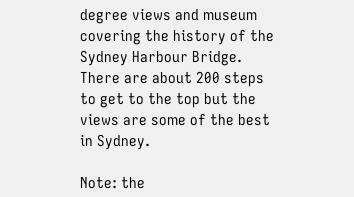degree views and museum covering the history of the Sydney Harbour Bridge. There are about 200 steps to get to the top but the views are some of the best in Sydney.

Note: the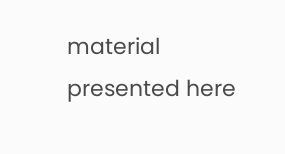material presented here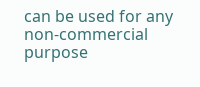can be used for any non-commercial purpose